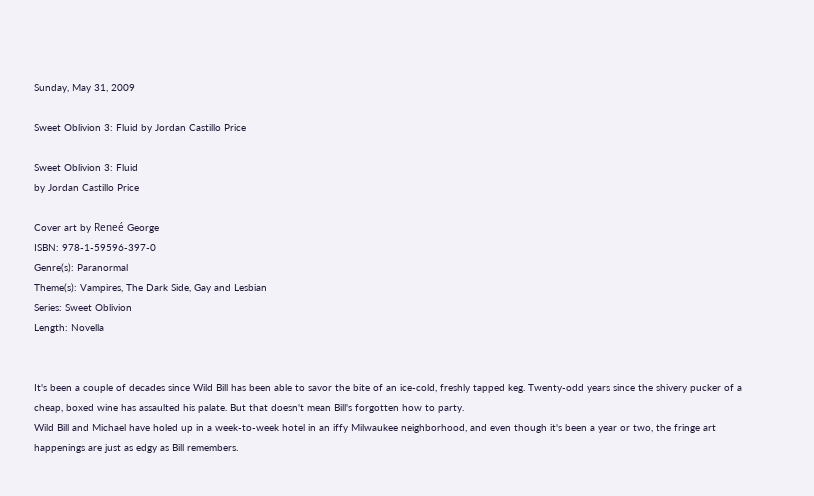Sunday, May 31, 2009

Sweet Oblivion 3: Fluid by Jordan Castillo Price

Sweet Oblivion 3: Fluid
by Jordan Castillo Price

Cover art by Reneé George
ISBN: 978-1-59596-397-0
Genre(s): Paranormal
Theme(s): Vampires, The Dark Side, Gay and Lesbian
Series: Sweet Oblivion
Length: Novella


It's been a couple of decades since Wild Bill has been able to savor the bite of an ice-cold, freshly tapped keg. Twenty-odd years since the shivery pucker of a cheap, boxed wine has assaulted his palate. But that doesn't mean Bill's forgotten how to party.
Wild Bill and Michael have holed up in a week-to-week hotel in an iffy Milwaukee neighborhood, and even though it's been a year or two, the fringe art happenings are just as edgy as Bill remembers.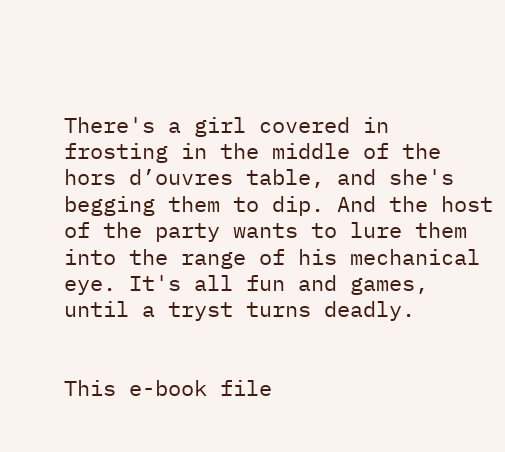There's a girl covered in frosting in the middle of the hors d’ouvres table, and she's begging them to dip. And the host of the party wants to lure them into the range of his mechanical eye. It's all fun and games, until a tryst turns deadly.


This e-book file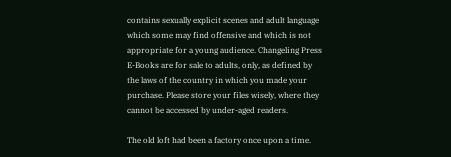contains sexually explicit scenes and adult language which some may find offensive and which is not appropriate for a young audience. Changeling Press E-Books are for sale to adults, only, as defined by the laws of the country in which you made your purchase. Please store your files wisely, where they cannot be accessed by under-aged readers.

The old loft had been a factory once upon a time.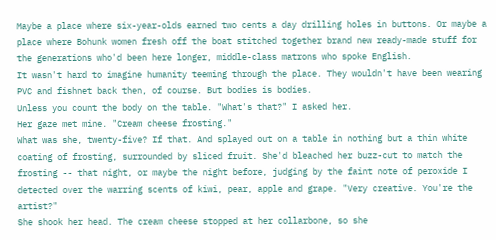Maybe a place where six-year-olds earned two cents a day drilling holes in buttons. Or maybe a place where Bohunk women fresh off the boat stitched together brand new ready-made stuff for the generations who'd been here longer, middle-class matrons who spoke English.
It wasn't hard to imagine humanity teeming through the place. They wouldn't have been wearing PVC and fishnet back then, of course. But bodies is bodies.
Unless you count the body on the table. "What's that?" I asked her.
Her gaze met mine. "Cream cheese frosting."
What was she, twenty-five? If that. And splayed out on a table in nothing but a thin white coating of frosting, surrounded by sliced fruit. She'd bleached her buzz-cut to match the frosting -- that night, or maybe the night before, judging by the faint note of peroxide I detected over the warring scents of kiwi, pear, apple and grape. "Very creative. You're the artist?"
She shook her head. The cream cheese stopped at her collarbone, so she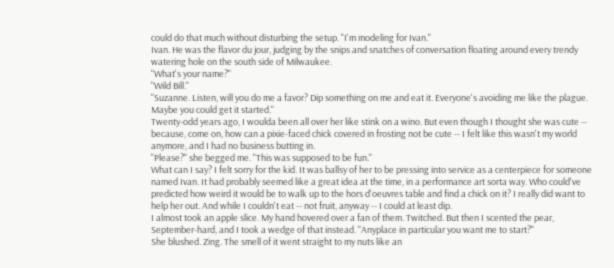could do that much without disturbing the setup. "I'm modeling for Ivan."
Ivan. He was the flavor du jour, judging by the snips and snatches of conversation floating around every trendy watering hole on the south side of Milwaukee.
"What's your name?"
"Wild Bill."
"Suzanne. Listen, will you do me a favor? Dip something on me and eat it. Everyone's avoiding me like the plague. Maybe you could get it started."
Twenty-odd years ago, I woulda been all over her like stink on a wino. But even though I thought she was cute -- because, come on, how can a pixie-faced chick covered in frosting not be cute -- I felt like this wasn't my world anymore, and I had no business butting in.
"Please?" she begged me. "This was supposed to be fun."
What can I say? I felt sorry for the kid. It was ballsy of her to be pressing into service as a centerpiece for someone named Ivan. It had probably seemed like a great idea at the time, in a performance art sorta way. Who could've predicted how weird it would be to walk up to the hors d'oeuvres table and find a chick on it? I really did want to help her out. And while I couldn't eat -- not fruit, anyway -- I could at least dip.
I almost took an apple slice. My hand hovered over a fan of them. Twitched. But then I scented the pear, September-hard, and I took a wedge of that instead. "Anyplace in particular you want me to start?"
She blushed. Zing. The smell of it went straight to my nuts like an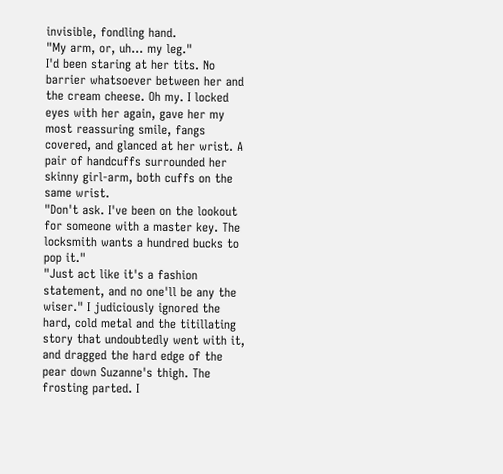invisible, fondling hand.
"My arm, or, uh… my leg."
I'd been staring at her tits. No barrier whatsoever between her and the cream cheese. Oh my. I locked eyes with her again, gave her my most reassuring smile, fangs covered, and glanced at her wrist. A pair of handcuffs surrounded her skinny girl-arm, both cuffs on the same wrist.
"Don't ask. I've been on the lookout for someone with a master key. The locksmith wants a hundred bucks to pop it."
"Just act like it's a fashion statement, and no one'll be any the wiser." I judiciously ignored the hard, cold metal and the titillating story that undoubtedly went with it, and dragged the hard edge of the pear down Suzanne's thigh. The frosting parted. I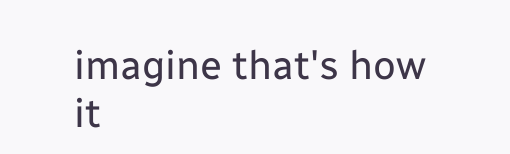imagine that's how it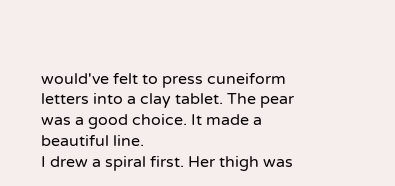would've felt to press cuneiform letters into a clay tablet. The pear was a good choice. It made a beautiful line.
I drew a spiral first. Her thigh was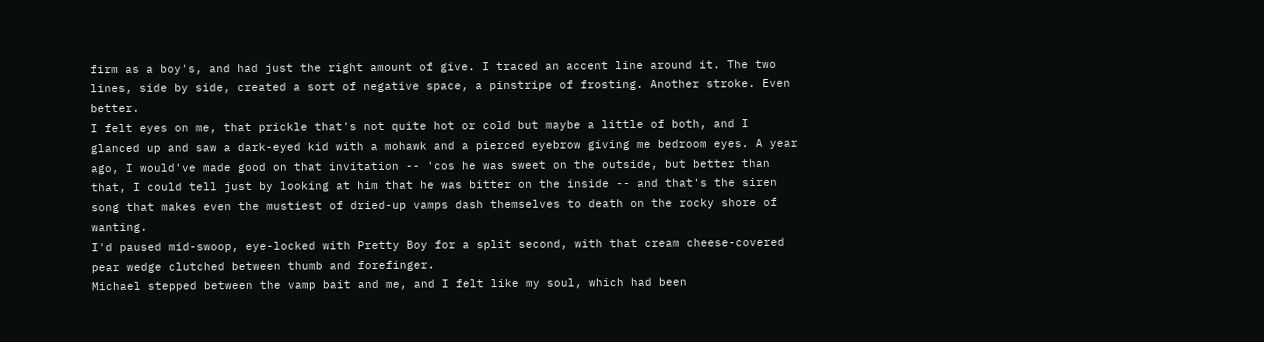firm as a boy's, and had just the right amount of give. I traced an accent line around it. The two lines, side by side, created a sort of negative space, a pinstripe of frosting. Another stroke. Even better.
I felt eyes on me, that prickle that's not quite hot or cold but maybe a little of both, and I glanced up and saw a dark-eyed kid with a mohawk and a pierced eyebrow giving me bedroom eyes. A year ago, I would've made good on that invitation -- 'cos he was sweet on the outside, but better than that, I could tell just by looking at him that he was bitter on the inside -- and that's the siren song that makes even the mustiest of dried-up vamps dash themselves to death on the rocky shore of wanting.
I'd paused mid-swoop, eye-locked with Pretty Boy for a split second, with that cream cheese-covered pear wedge clutched between thumb and forefinger.
Michael stepped between the vamp bait and me, and I felt like my soul, which had been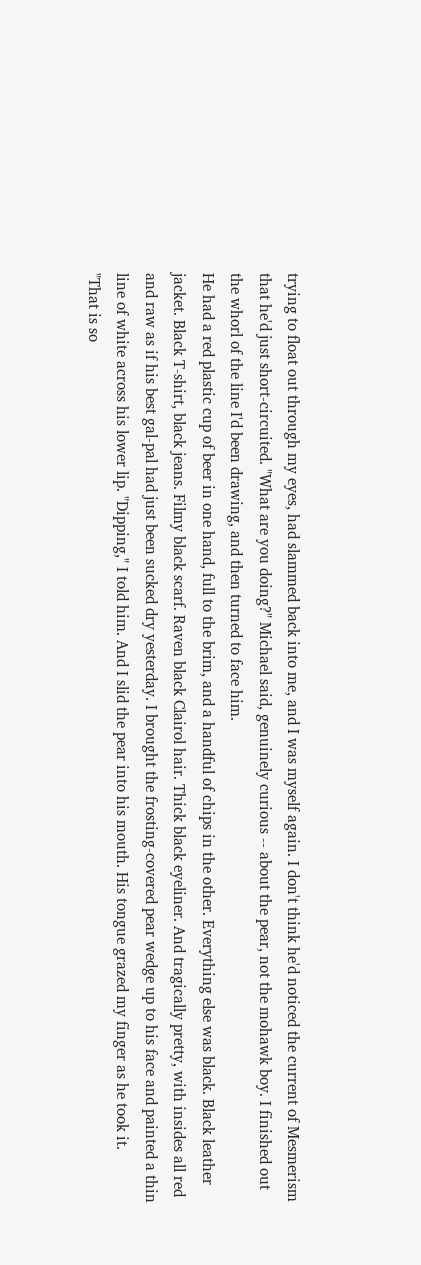trying to float out through my eyes, had slammed back into me, and I was myself again. I don't think he'd noticed the current of Mesmerism that he'd just short-circuited. "What are you doing?" Michael said, genuinely curious -- about the pear, not the mohawk boy. I finished out the whorl of the line I'd been drawing, and then turned to face him.
He had a red plastic cup of beer in one hand, full to the brim, and a handful of chips in the other. Everything else was black. Black leather jacket. Black T-shirt, black jeans. Filmy black scarf. Raven black Clairol hair. Thick black eyeliner. And tragically pretty, with insides all red and raw as if his best gal-pal had just been sucked dry yesterday. I brought the frosting-covered pear wedge up to his face and painted a thin line of white across his lower lip. "Dipping," I told him. And I slid the pear into his mouth. His tongue grazed my finger as he took it.
"That is so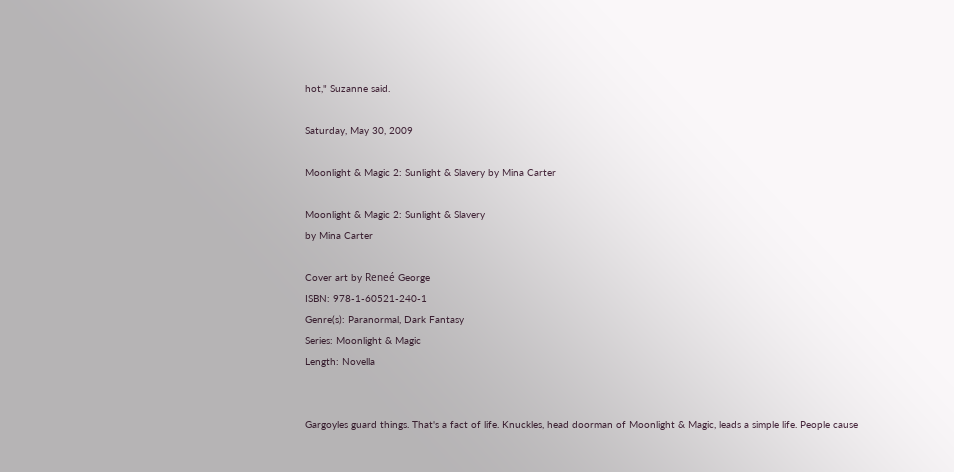hot," Suzanne said.

Saturday, May 30, 2009

Moonlight & Magic 2: Sunlight & Slavery by Mina Carter

Moonlight & Magic 2: Sunlight & Slavery
by Mina Carter

Cover art by Reneé George
ISBN: 978-1-60521-240-1
Genre(s): Paranormal, Dark Fantasy
Series: Moonlight & Magic
Length: Novella


Gargoyles guard things. That's a fact of life. Knuckles, head doorman of Moonlight & Magic, leads a simple life. People cause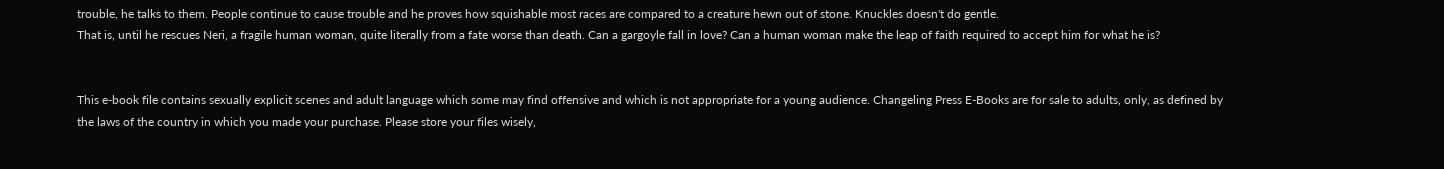trouble, he talks to them. People continue to cause trouble and he proves how squishable most races are compared to a creature hewn out of stone. Knuckles doesn't do gentle.
That is, until he rescues Neri, a fragile human woman, quite literally from a fate worse than death. Can a gargoyle fall in love? Can a human woman make the leap of faith required to accept him for what he is?


This e-book file contains sexually explicit scenes and adult language which some may find offensive and which is not appropriate for a young audience. Changeling Press E-Books are for sale to adults, only, as defined by the laws of the country in which you made your purchase. Please store your files wisely,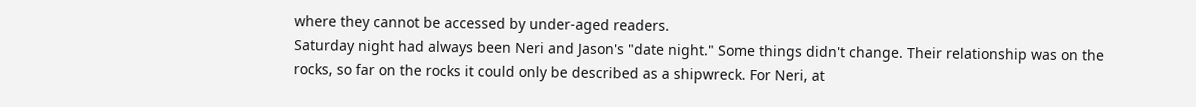where they cannot be accessed by under-aged readers.
Saturday night had always been Neri and Jason's "date night." Some things didn't change. Their relationship was on the rocks, so far on the rocks it could only be described as a shipwreck. For Neri, at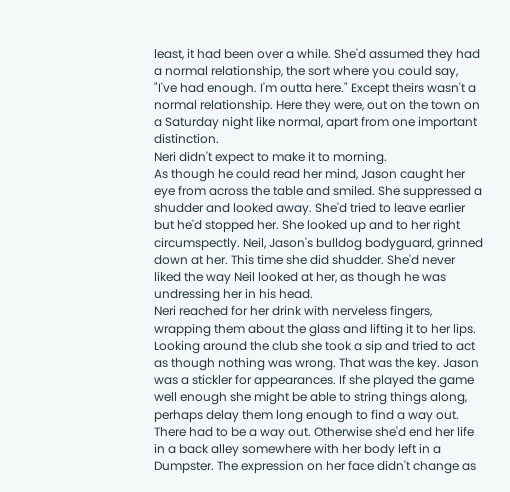least, it had been over a while. She'd assumed they had a normal relationship, the sort where you could say, "I've had enough. I'm outta here." Except theirs wasn't a normal relationship. Here they were, out on the town on a Saturday night like normal, apart from one important distinction.
Neri didn't expect to make it to morning.
As though he could read her mind, Jason caught her eye from across the table and smiled. She suppressed a shudder and looked away. She'd tried to leave earlier but he'd stopped her. She looked up and to her right circumspectly. Neil, Jason's bulldog bodyguard, grinned down at her. This time she did shudder. She'd never liked the way Neil looked at her, as though he was undressing her in his head.
Neri reached for her drink with nerveless fingers, wrapping them about the glass and lifting it to her lips. Looking around the club she took a sip and tried to act as though nothing was wrong. That was the key. Jason was a stickler for appearances. If she played the game well enough she might be able to string things along, perhaps delay them long enough to find a way out.
There had to be a way out. Otherwise she'd end her life in a back alley somewhere with her body left in a Dumpster. The expression on her face didn't change as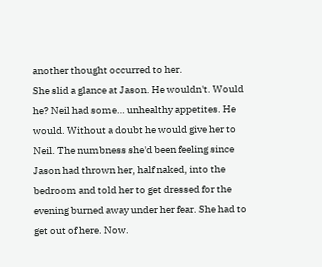another thought occurred to her.
She slid a glance at Jason. He wouldn't. Would he? Neil had some… unhealthy appetites. He would. Without a doubt he would give her to Neil. The numbness she'd been feeling since Jason had thrown her, half naked, into the bedroom and told her to get dressed for the evening burned away under her fear. She had to get out of here. Now.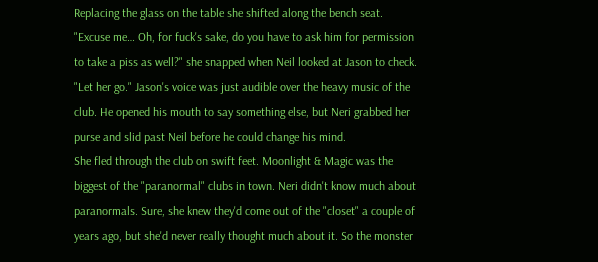Replacing the glass on the table she shifted along the bench seat.
"Excuse me… Oh, for fuck's sake, do you have to ask him for permission to take a piss as well?" she snapped when Neil looked at Jason to check.
"Let her go." Jason's voice was just audible over the heavy music of the club. He opened his mouth to say something else, but Neri grabbed her purse and slid past Neil before he could change his mind.
She fled through the club on swift feet. Moonlight & Magic was the biggest of the "paranormal" clubs in town. Neri didn't know much about paranormals. Sure, she knew they'd come out of the "closet" a couple of years ago, but she'd never really thought much about it. So the monster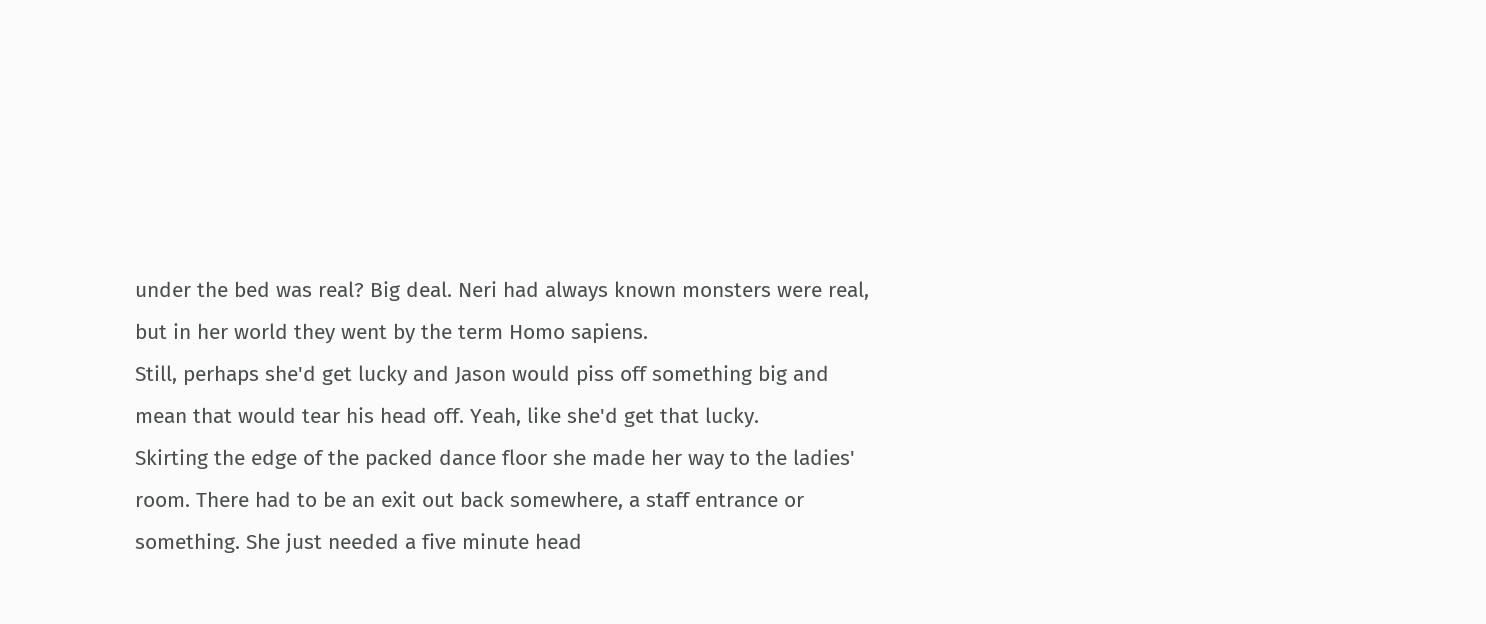under the bed was real? Big deal. Neri had always known monsters were real, but in her world they went by the term Homo sapiens.
Still, perhaps she'd get lucky and Jason would piss off something big and mean that would tear his head off. Yeah, like she'd get that lucky.
Skirting the edge of the packed dance floor she made her way to the ladies' room. There had to be an exit out back somewhere, a staff entrance or something. She just needed a five minute head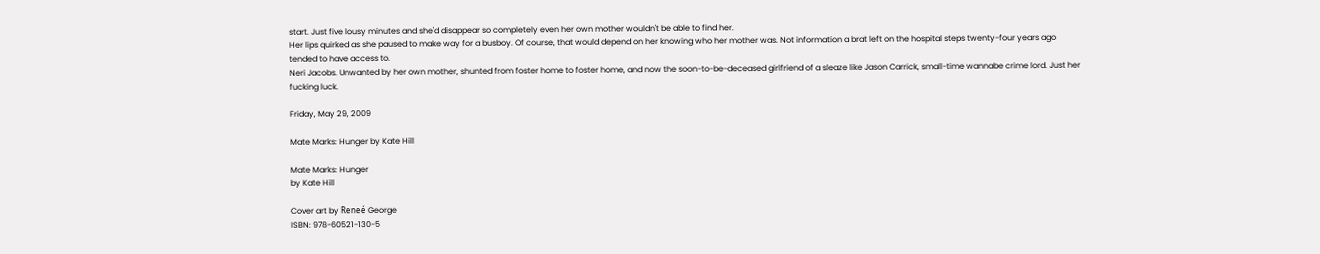start. Just five lousy minutes and she'd disappear so completely even her own mother wouldn't be able to find her.
Her lips quirked as she paused to make way for a busboy. Of course, that would depend on her knowing who her mother was. Not information a brat left on the hospital steps twenty-four years ago tended to have access to.
Neri Jacobs. Unwanted by her own mother, shunted from foster home to foster home, and now the soon-to-be-deceased girlfriend of a sleaze like Jason Carrick, small-time wannabe crime lord. Just her fucking luck.

Friday, May 29, 2009

Mate Marks: Hunger by Kate Hill

Mate Marks: Hunger
by Kate Hill

Cover art by Reneé George
ISBN: 978-60521-130-5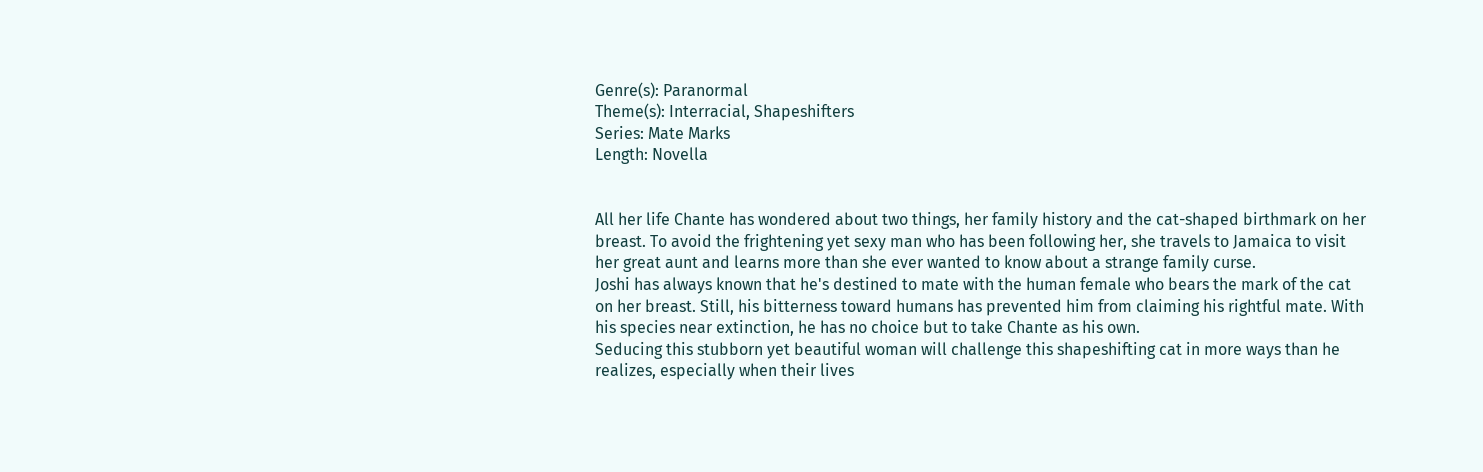Genre(s): Paranormal
Theme(s): Interracial, Shapeshifters
Series: Mate Marks
Length: Novella


All her life Chante has wondered about two things, her family history and the cat-shaped birthmark on her breast. To avoid the frightening yet sexy man who has been following her, she travels to Jamaica to visit her great aunt and learns more than she ever wanted to know about a strange family curse.
Joshi has always known that he's destined to mate with the human female who bears the mark of the cat on her breast. Still, his bitterness toward humans has prevented him from claiming his rightful mate. With his species near extinction, he has no choice but to take Chante as his own.
Seducing this stubborn yet beautiful woman will challenge this shapeshifting cat in more ways than he realizes, especially when their lives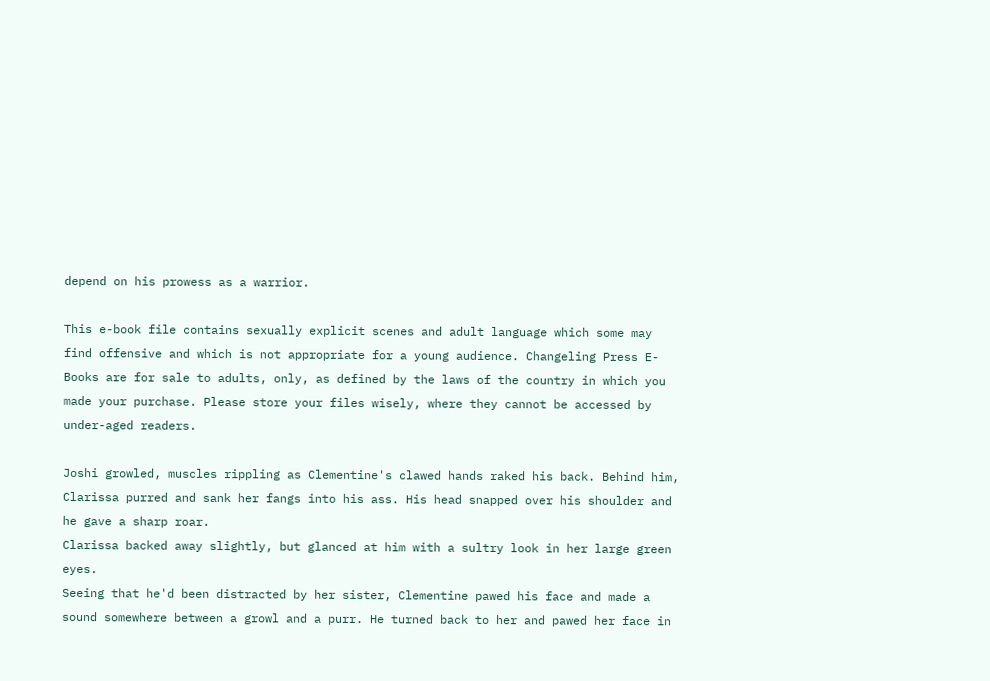depend on his prowess as a warrior.

This e-book file contains sexually explicit scenes and adult language which some may find offensive and which is not appropriate for a young audience. Changeling Press E-Books are for sale to adults, only, as defined by the laws of the country in which you made your purchase. Please store your files wisely, where they cannot be accessed by under-aged readers.

Joshi growled, muscles rippling as Clementine's clawed hands raked his back. Behind him, Clarissa purred and sank her fangs into his ass. His head snapped over his shoulder and he gave a sharp roar.
Clarissa backed away slightly, but glanced at him with a sultry look in her large green eyes.
Seeing that he'd been distracted by her sister, Clementine pawed his face and made a sound somewhere between a growl and a purr. He turned back to her and pawed her face in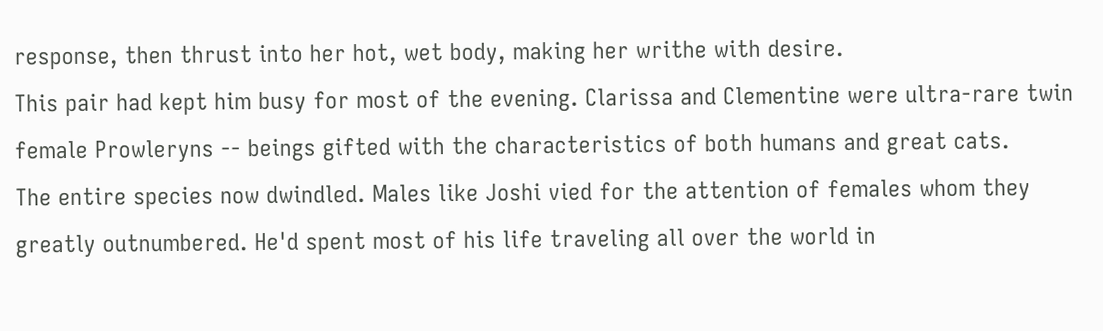response, then thrust into her hot, wet body, making her writhe with desire.
This pair had kept him busy for most of the evening. Clarissa and Clementine were ultra-rare twin female Prowleryns -- beings gifted with the characteristics of both humans and great cats.
The entire species now dwindled. Males like Joshi vied for the attention of females whom they greatly outnumbered. He'd spent most of his life traveling all over the world in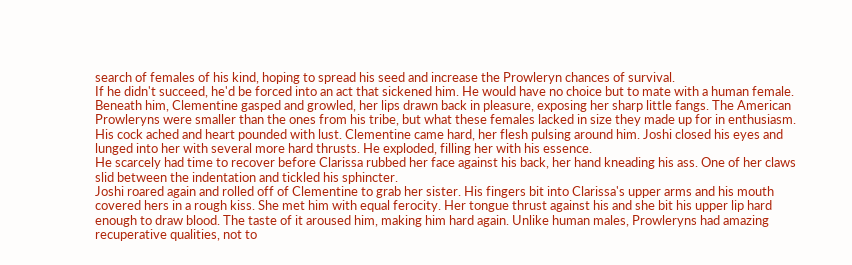search of females of his kind, hoping to spread his seed and increase the Prowleryn chances of survival.
If he didn't succeed, he'd be forced into an act that sickened him. He would have no choice but to mate with a human female.
Beneath him, Clementine gasped and growled, her lips drawn back in pleasure, exposing her sharp little fangs. The American Prowleryns were smaller than the ones from his tribe, but what these females lacked in size they made up for in enthusiasm.
His cock ached and heart pounded with lust. Clementine came hard, her flesh pulsing around him. Joshi closed his eyes and lunged into her with several more hard thrusts. He exploded, filling her with his essence.
He scarcely had time to recover before Clarissa rubbed her face against his back, her hand kneading his ass. One of her claws slid between the indentation and tickled his sphincter.
Joshi roared again and rolled off of Clementine to grab her sister. His fingers bit into Clarissa's upper arms and his mouth covered hers in a rough kiss. She met him with equal ferocity. Her tongue thrust against his and she bit his upper lip hard enough to draw blood. The taste of it aroused him, making him hard again. Unlike human males, Prowleryns had amazing recuperative qualities, not to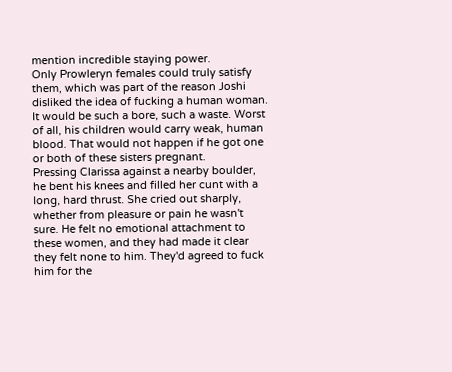mention incredible staying power.
Only Prowleryn females could truly satisfy them, which was part of the reason Joshi disliked the idea of fucking a human woman. It would be such a bore, such a waste. Worst of all, his children would carry weak, human blood. That would not happen if he got one or both of these sisters pregnant.
Pressing Clarissa against a nearby boulder, he bent his knees and filled her cunt with a long, hard thrust. She cried out sharply, whether from pleasure or pain he wasn't sure. He felt no emotional attachment to these women, and they had made it clear they felt none to him. They'd agreed to fuck him for the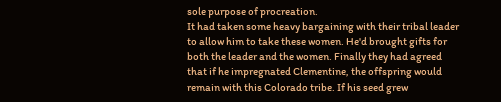sole purpose of procreation.
It had taken some heavy bargaining with their tribal leader to allow him to take these women. He'd brought gifts for both the leader and the women. Finally they had agreed that if he impregnated Clementine, the offspring would remain with this Colorado tribe. If his seed grew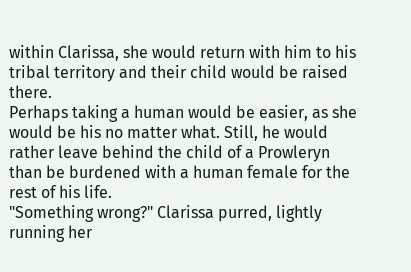within Clarissa, she would return with him to his tribal territory and their child would be raised there.
Perhaps taking a human would be easier, as she would be his no matter what. Still, he would rather leave behind the child of a Prowleryn than be burdened with a human female for the rest of his life.
"Something wrong?" Clarissa purred, lightly running her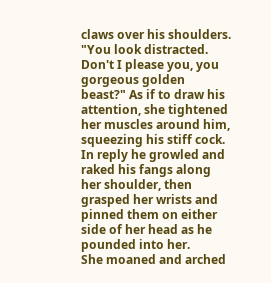claws over his shoulders. "You look distracted. Don't I please you, you gorgeous golden beast?" As if to draw his attention, she tightened her muscles around him, squeezing his stiff cock.
In reply he growled and raked his fangs along her shoulder, then grasped her wrists and pinned them on either side of her head as he pounded into her.
She moaned and arched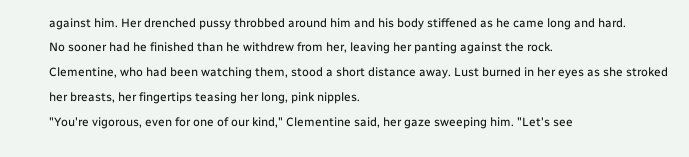against him. Her drenched pussy throbbed around him and his body stiffened as he came long and hard.
No sooner had he finished than he withdrew from her, leaving her panting against the rock.
Clementine, who had been watching them, stood a short distance away. Lust burned in her eyes as she stroked her breasts, her fingertips teasing her long, pink nipples.
"You're vigorous, even for one of our kind," Clementine said, her gaze sweeping him. "Let's see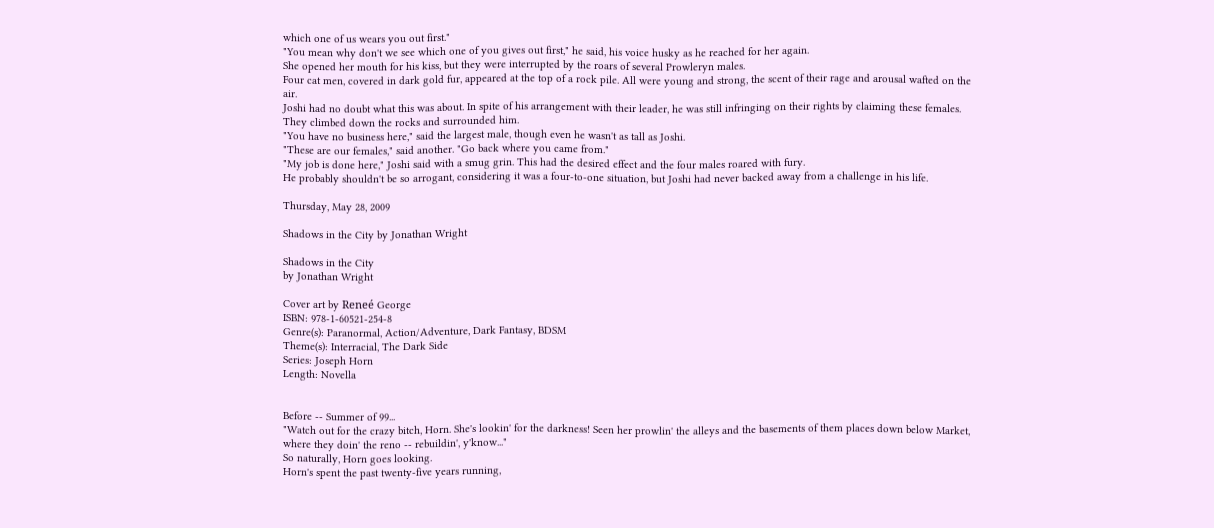which one of us wears you out first."
"You mean why don't we see which one of you gives out first," he said, his voice husky as he reached for her again.
She opened her mouth for his kiss, but they were interrupted by the roars of several Prowleryn males.
Four cat men, covered in dark gold fur, appeared at the top of a rock pile. All were young and strong, the scent of their rage and arousal wafted on the air.
Joshi had no doubt what this was about. In spite of his arrangement with their leader, he was still infringing on their rights by claiming these females.
They climbed down the rocks and surrounded him.
"You have no business here," said the largest male, though even he wasn't as tall as Joshi.
"These are our females," said another. "Go back where you came from."
"My job is done here," Joshi said with a smug grin. This had the desired effect and the four males roared with fury.
He probably shouldn't be so arrogant, considering it was a four-to-one situation, but Joshi had never backed away from a challenge in his life.

Thursday, May 28, 2009

Shadows in the City by Jonathan Wright

Shadows in the City
by Jonathan Wright

Cover art by Reneé George
ISBN: 978-1-60521-254-8
Genre(s): Paranormal, Action/Adventure, Dark Fantasy, BDSM
Theme(s): Interracial, The Dark Side
Series: Joseph Horn
Length: Novella


Before -- Summer of 99...
"Watch out for the crazy bitch, Horn. She's lookin' for the darkness! Seen her prowlin' the alleys and the basements of them places down below Market, where they doin' the reno -- rebuildin', y'know..."
So naturally, Horn goes looking.
Horn's spent the past twenty-five years running,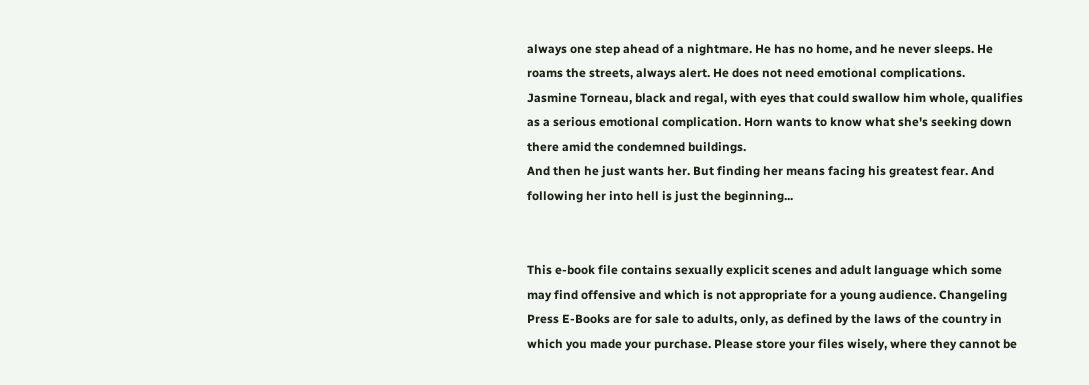always one step ahead of a nightmare. He has no home, and he never sleeps. He roams the streets, always alert. He does not need emotional complications.
Jasmine Torneau, black and regal, with eyes that could swallow him whole, qualifies as a serious emotional complication. Horn wants to know what she's seeking down there amid the condemned buildings.
And then he just wants her. But finding her means facing his greatest fear. And following her into hell is just the beginning...


This e-book file contains sexually explicit scenes and adult language which some may find offensive and which is not appropriate for a young audience. Changeling Press E-Books are for sale to adults, only, as defined by the laws of the country in which you made your purchase. Please store your files wisely, where they cannot be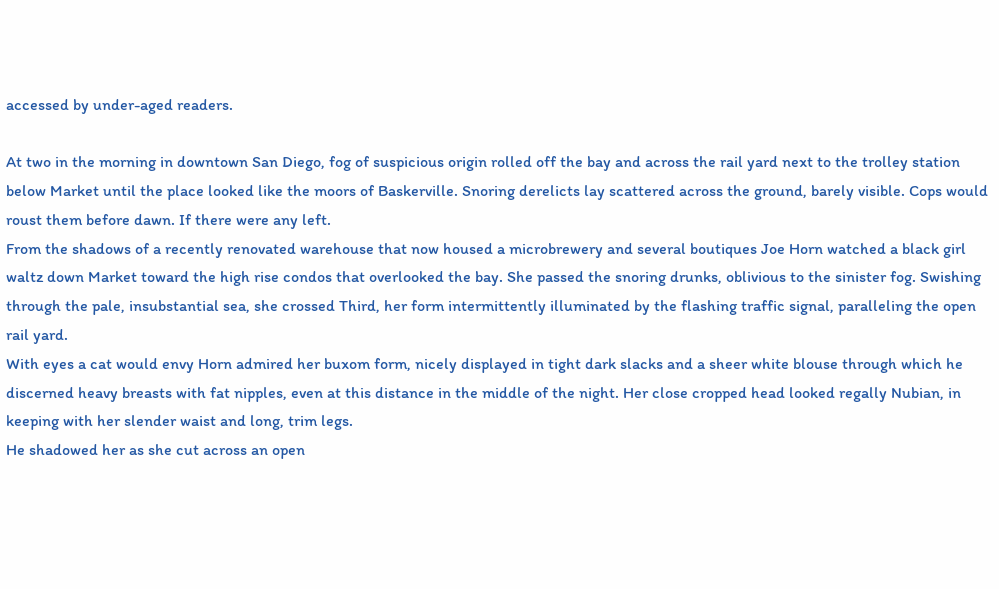accessed by under-aged readers.

At two in the morning in downtown San Diego, fog of suspicious origin rolled off the bay and across the rail yard next to the trolley station below Market until the place looked like the moors of Baskerville. Snoring derelicts lay scattered across the ground, barely visible. Cops would roust them before dawn. If there were any left.
From the shadows of a recently renovated warehouse that now housed a microbrewery and several boutiques Joe Horn watched a black girl waltz down Market toward the high rise condos that overlooked the bay. She passed the snoring drunks, oblivious to the sinister fog. Swishing through the pale, insubstantial sea, she crossed Third, her form intermittently illuminated by the flashing traffic signal, paralleling the open rail yard.
With eyes a cat would envy Horn admired her buxom form, nicely displayed in tight dark slacks and a sheer white blouse through which he discerned heavy breasts with fat nipples, even at this distance in the middle of the night. Her close cropped head looked regally Nubian, in keeping with her slender waist and long, trim legs.
He shadowed her as she cut across an open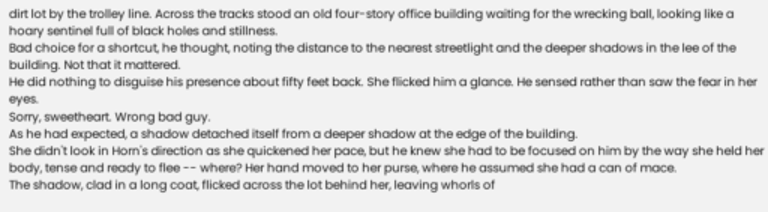dirt lot by the trolley line. Across the tracks stood an old four-story office building waiting for the wrecking ball, looking like a hoary sentinel full of black holes and stillness.
Bad choice for a shortcut, he thought, noting the distance to the nearest streetlight and the deeper shadows in the lee of the building. Not that it mattered.
He did nothing to disguise his presence about fifty feet back. She flicked him a glance. He sensed rather than saw the fear in her eyes.
Sorry, sweetheart. Wrong bad guy.
As he had expected, a shadow detached itself from a deeper shadow at the edge of the building.
She didn't look in Horn's direction as she quickened her pace, but he knew she had to be focused on him by the way she held her body, tense and ready to flee -- where? Her hand moved to her purse, where he assumed she had a can of mace.
The shadow, clad in a long coat, flicked across the lot behind her, leaving whorls of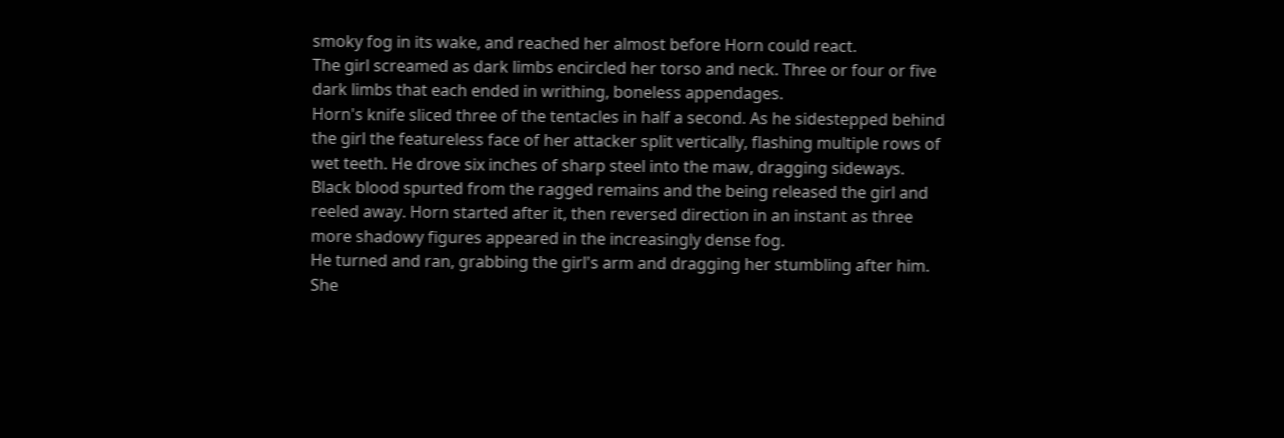smoky fog in its wake, and reached her almost before Horn could react.
The girl screamed as dark limbs encircled her torso and neck. Three or four or five dark limbs that each ended in writhing, boneless appendages.
Horn's knife sliced three of the tentacles in half a second. As he sidestepped behind the girl the featureless face of her attacker split vertically, flashing multiple rows of wet teeth. He drove six inches of sharp steel into the maw, dragging sideways.
Black blood spurted from the ragged remains and the being released the girl and reeled away. Horn started after it, then reversed direction in an instant as three more shadowy figures appeared in the increasingly dense fog.
He turned and ran, grabbing the girl's arm and dragging her stumbling after him.
She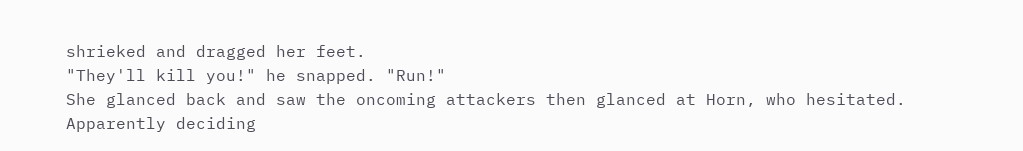shrieked and dragged her feet.
"They'll kill you!" he snapped. "Run!"
She glanced back and saw the oncoming attackers then glanced at Horn, who hesitated. Apparently deciding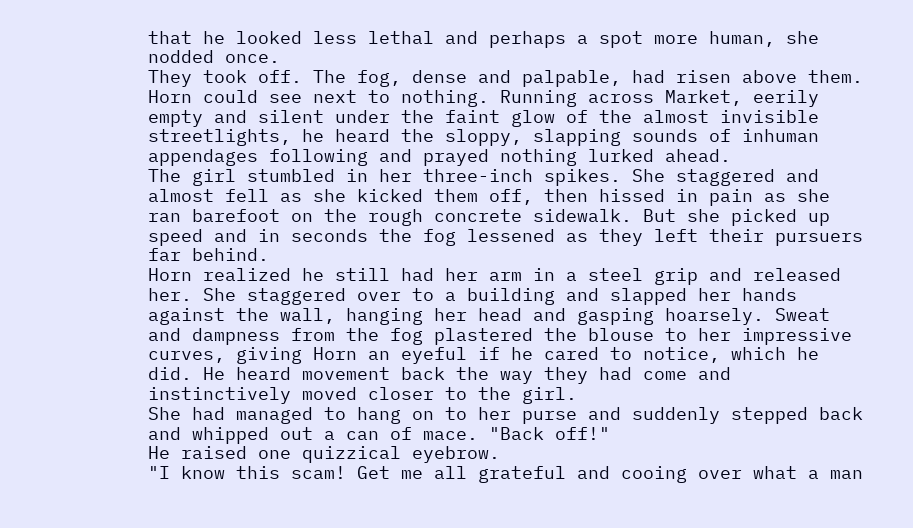that he looked less lethal and perhaps a spot more human, she nodded once.
They took off. The fog, dense and palpable, had risen above them. Horn could see next to nothing. Running across Market, eerily empty and silent under the faint glow of the almost invisible streetlights, he heard the sloppy, slapping sounds of inhuman appendages following and prayed nothing lurked ahead.
The girl stumbled in her three-inch spikes. She staggered and almost fell as she kicked them off, then hissed in pain as she ran barefoot on the rough concrete sidewalk. But she picked up speed and in seconds the fog lessened as they left their pursuers far behind.
Horn realized he still had her arm in a steel grip and released her. She staggered over to a building and slapped her hands against the wall, hanging her head and gasping hoarsely. Sweat and dampness from the fog plastered the blouse to her impressive curves, giving Horn an eyeful if he cared to notice, which he did. He heard movement back the way they had come and instinctively moved closer to the girl.
She had managed to hang on to her purse and suddenly stepped back and whipped out a can of mace. "Back off!"
He raised one quizzical eyebrow.
"I know this scam! Get me all grateful and cooing over what a man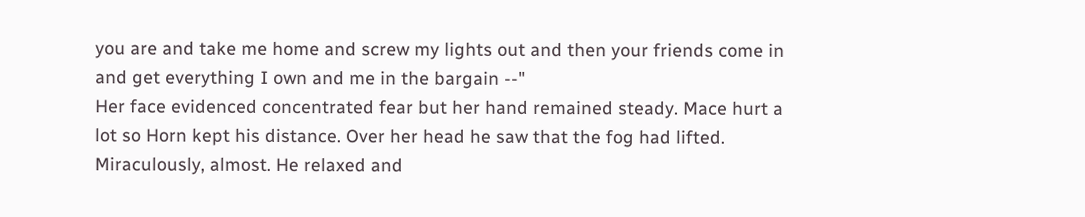you are and take me home and screw my lights out and then your friends come in and get everything I own and me in the bargain --"
Her face evidenced concentrated fear but her hand remained steady. Mace hurt a lot so Horn kept his distance. Over her head he saw that the fog had lifted. Miraculously, almost. He relaxed and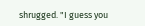shrugged. "I guess you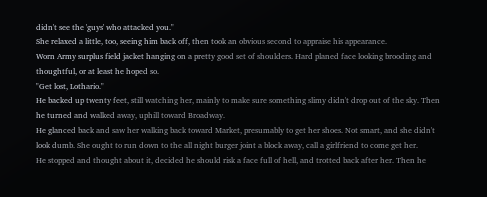didn't see the 'guys' who attacked you."
She relaxed a little, too, seeing him back off, then took an obvious second to appraise his appearance.
Worn Army surplus field jacket hanging on a pretty good set of shoulders. Hard planed face looking brooding and thoughtful, or at least he hoped so.
"Get lost, Lothario."
He backed up twenty feet, still watching her, mainly to make sure something slimy didn't drop out of the sky. Then he turned and walked away, uphill toward Broadway.
He glanced back and saw her walking back toward Market, presumably to get her shoes. Not smart, and she didn't look dumb. She ought to run down to the all night burger joint a block away, call a girlfriend to come get her.
He stopped and thought about it, decided he should risk a face full of hell, and trotted back after her. Then he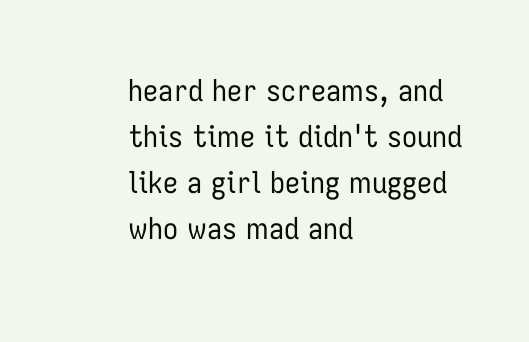heard her screams, and this time it didn't sound like a girl being mugged who was mad and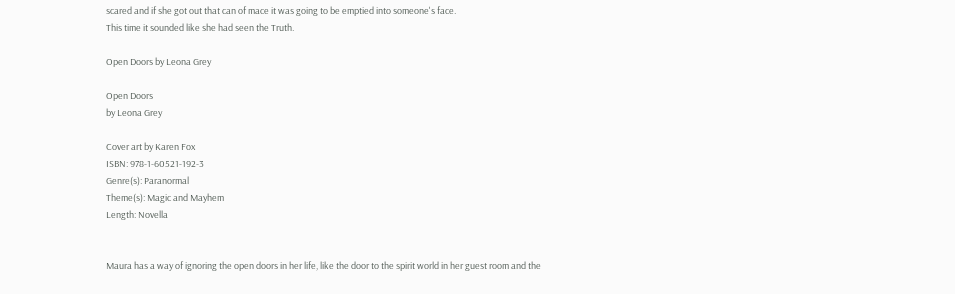scared and if she got out that can of mace it was going to be emptied into someone's face.
This time it sounded like she had seen the Truth.

Open Doors by Leona Grey

Open Doors
by Leona Grey

Cover art by Karen Fox
ISBN: 978-1-60521-192-3
Genre(s): Paranormal
Theme(s): Magic and Mayhem
Length: Novella


Maura has a way of ignoring the open doors in her life, like the door to the spirit world in her guest room and the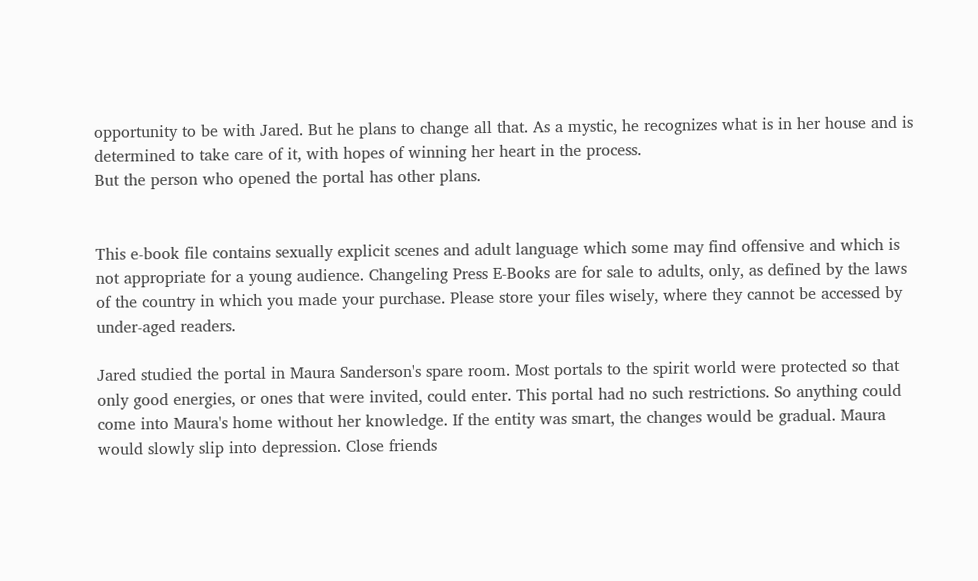opportunity to be with Jared. But he plans to change all that. As a mystic, he recognizes what is in her house and is determined to take care of it, with hopes of winning her heart in the process.
But the person who opened the portal has other plans.


This e-book file contains sexually explicit scenes and adult language which some may find offensive and which is not appropriate for a young audience. Changeling Press E-Books are for sale to adults, only, as defined by the laws of the country in which you made your purchase. Please store your files wisely, where they cannot be accessed by under-aged readers.

Jared studied the portal in Maura Sanderson's spare room. Most portals to the spirit world were protected so that only good energies, or ones that were invited, could enter. This portal had no such restrictions. So anything could come into Maura's home without her knowledge. If the entity was smart, the changes would be gradual. Maura would slowly slip into depression. Close friends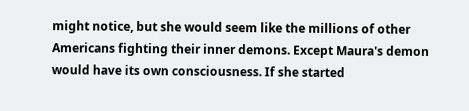might notice, but she would seem like the millions of other Americans fighting their inner demons. Except Maura's demon would have its own consciousness. If she started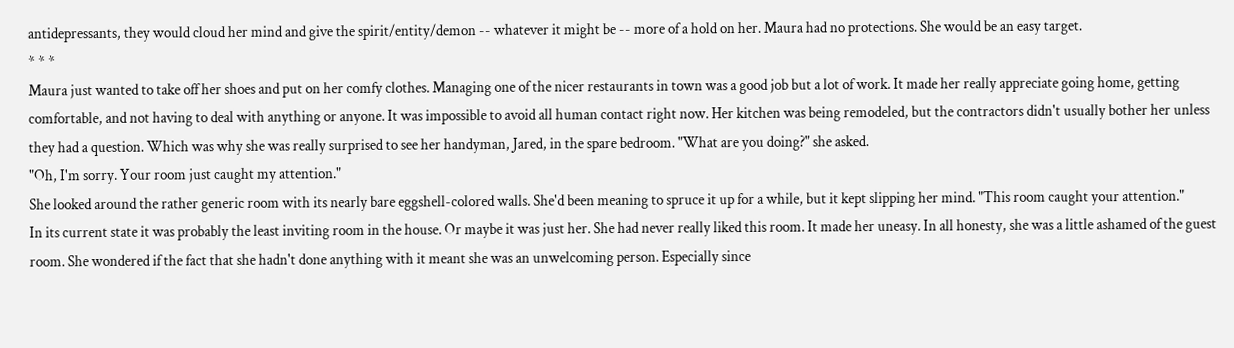antidepressants, they would cloud her mind and give the spirit/entity/demon -- whatever it might be -- more of a hold on her. Maura had no protections. She would be an easy target.
* * *
Maura just wanted to take off her shoes and put on her comfy clothes. Managing one of the nicer restaurants in town was a good job but a lot of work. It made her really appreciate going home, getting comfortable, and not having to deal with anything or anyone. It was impossible to avoid all human contact right now. Her kitchen was being remodeled, but the contractors didn't usually bother her unless they had a question. Which was why she was really surprised to see her handyman, Jared, in the spare bedroom. "What are you doing?" she asked.
"Oh, I'm sorry. Your room just caught my attention."
She looked around the rather generic room with its nearly bare eggshell-colored walls. She'd been meaning to spruce it up for a while, but it kept slipping her mind. "This room caught your attention."
In its current state it was probably the least inviting room in the house. Or maybe it was just her. She had never really liked this room. It made her uneasy. In all honesty, she was a little ashamed of the guest room. She wondered if the fact that she hadn't done anything with it meant she was an unwelcoming person. Especially since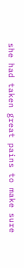she had taken great pains to make sure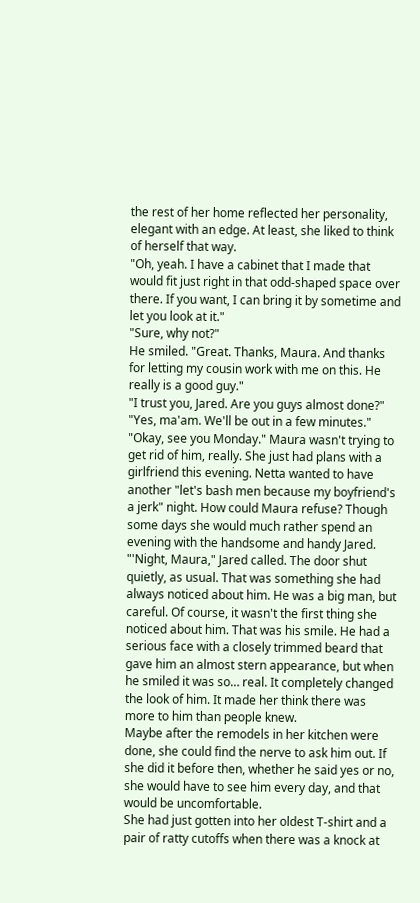the rest of her home reflected her personality, elegant with an edge. At least, she liked to think of herself that way.
"Oh, yeah. I have a cabinet that I made that would fit just right in that odd-shaped space over there. If you want, I can bring it by sometime and let you look at it."
"Sure, why not?"
He smiled. "Great. Thanks, Maura. And thanks for letting my cousin work with me on this. He really is a good guy."
"I trust you, Jared. Are you guys almost done?"
"Yes, ma'am. We'll be out in a few minutes."
"Okay, see you Monday." Maura wasn't trying to get rid of him, really. She just had plans with a girlfriend this evening. Netta wanted to have another "let's bash men because my boyfriend's a jerk" night. How could Maura refuse? Though some days she would much rather spend an evening with the handsome and handy Jared.
"'Night, Maura," Jared called. The door shut quietly, as usual. That was something she had always noticed about him. He was a big man, but careful. Of course, it wasn't the first thing she noticed about him. That was his smile. He had a serious face with a closely trimmed beard that gave him an almost stern appearance, but when he smiled it was so… real. It completely changed the look of him. It made her think there was more to him than people knew.
Maybe after the remodels in her kitchen were done, she could find the nerve to ask him out. If she did it before then, whether he said yes or no, she would have to see him every day, and that would be uncomfortable.
She had just gotten into her oldest T-shirt and a pair of ratty cutoffs when there was a knock at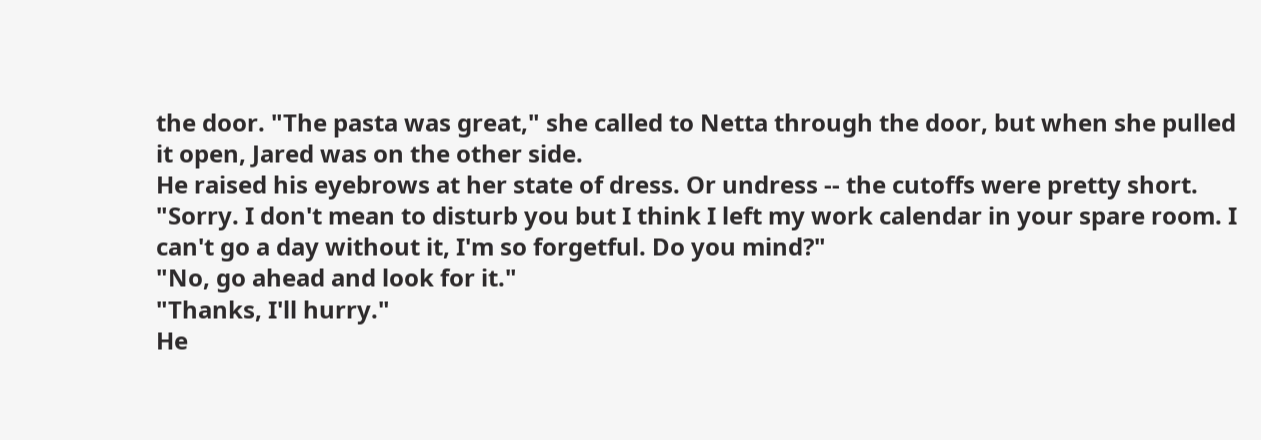the door. "The pasta was great," she called to Netta through the door, but when she pulled it open, Jared was on the other side.
He raised his eyebrows at her state of dress. Or undress -- the cutoffs were pretty short. "Sorry. I don't mean to disturb you but I think I left my work calendar in your spare room. I can't go a day without it, I'm so forgetful. Do you mind?"
"No, go ahead and look for it."
"Thanks, I'll hurry."
He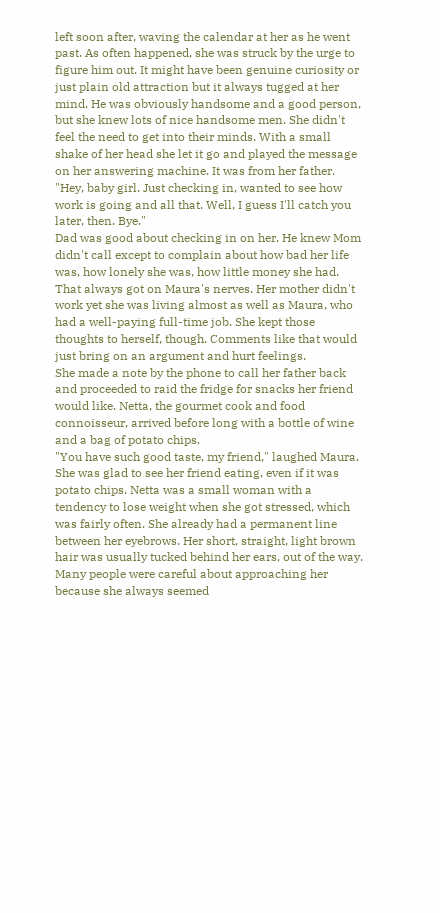left soon after, waving the calendar at her as he went past. As often happened, she was struck by the urge to figure him out. It might have been genuine curiosity or just plain old attraction but it always tugged at her mind. He was obviously handsome and a good person, but she knew lots of nice handsome men. She didn't feel the need to get into their minds. With a small shake of her head she let it go and played the message on her answering machine. It was from her father.
"Hey, baby girl. Just checking in, wanted to see how work is going and all that. Well, I guess I'll catch you later, then. Bye."
Dad was good about checking in on her. He knew Mom didn't call except to complain about how bad her life was, how lonely she was, how little money she had. That always got on Maura's nerves. Her mother didn't work yet she was living almost as well as Maura, who had a well-paying full-time job. She kept those thoughts to herself, though. Comments like that would just bring on an argument and hurt feelings.
She made a note by the phone to call her father back and proceeded to raid the fridge for snacks her friend would like. Netta, the gourmet cook and food connoisseur, arrived before long with a bottle of wine and a bag of potato chips.
"You have such good taste, my friend," laughed Maura. She was glad to see her friend eating, even if it was potato chips. Netta was a small woman with a tendency to lose weight when she got stressed, which was fairly often. She already had a permanent line between her eyebrows. Her short, straight, light brown hair was usually tucked behind her ears, out of the way. Many people were careful about approaching her because she always seemed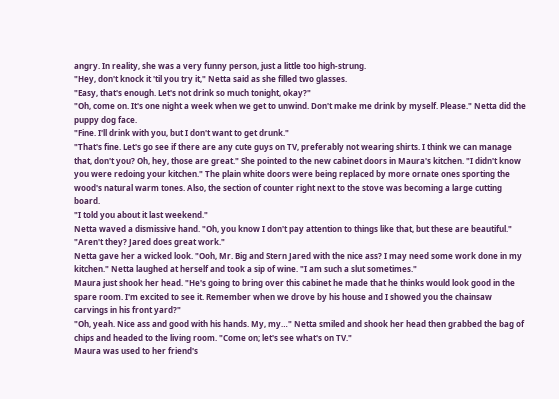angry. In reality, she was a very funny person, just a little too high-strung.
"Hey, don't knock it 'til you try it," Netta said as she filled two glasses.
"Easy, that's enough. Let's not drink so much tonight, okay?"
"Oh, come on. It's one night a week when we get to unwind. Don't make me drink by myself. Please." Netta did the puppy dog face.
"Fine. I'll drink with you, but I don't want to get drunk."
"That's fine. Let's go see if there are any cute guys on TV, preferably not wearing shirts. I think we can manage that, don't you? Oh, hey, those are great." She pointed to the new cabinet doors in Maura's kitchen. "I didn't know you were redoing your kitchen." The plain white doors were being replaced by more ornate ones sporting the wood's natural warm tones. Also, the section of counter right next to the stove was becoming a large cutting board.
"I told you about it last weekend."
Netta waved a dismissive hand. "Oh, you know I don't pay attention to things like that, but these are beautiful."
"Aren't they? Jared does great work."
Netta gave her a wicked look. "Ooh, Mr. Big and Stern Jared with the nice ass? I may need some work done in my kitchen." Netta laughed at herself and took a sip of wine. "I am such a slut sometimes."
Maura just shook her head. "He's going to bring over this cabinet he made that he thinks would look good in the spare room. I'm excited to see it. Remember when we drove by his house and I showed you the chainsaw carvings in his front yard?"
"Oh, yeah. Nice ass and good with his hands. My, my…" Netta smiled and shook her head then grabbed the bag of chips and headed to the living room. "Come on; let's see what's on TV."
Maura was used to her friend's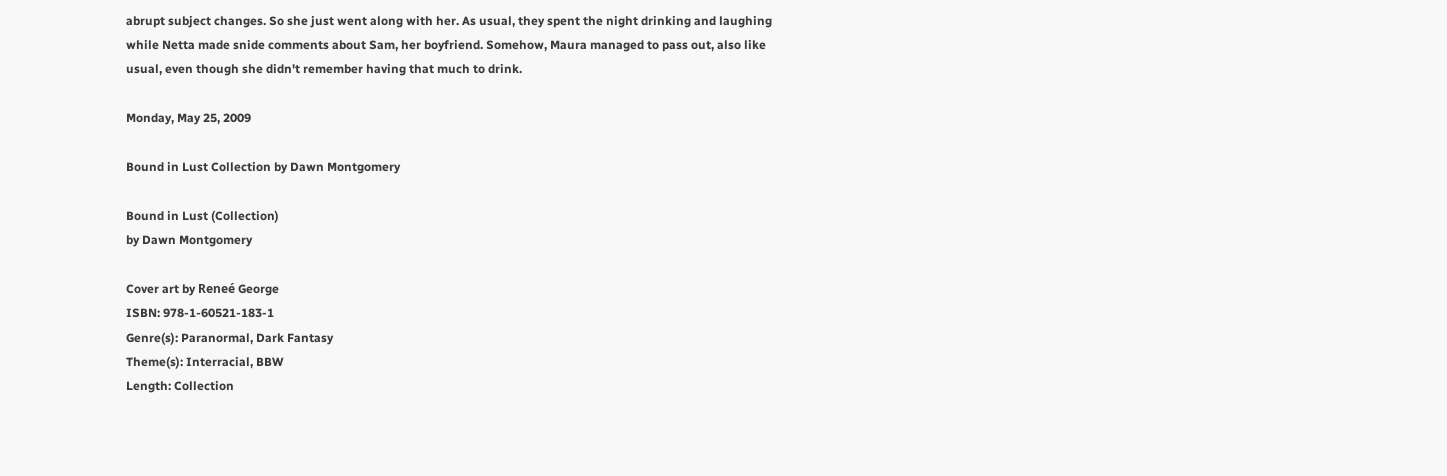abrupt subject changes. So she just went along with her. As usual, they spent the night drinking and laughing while Netta made snide comments about Sam, her boyfriend. Somehow, Maura managed to pass out, also like usual, even though she didn't remember having that much to drink.

Monday, May 25, 2009

Bound in Lust Collection by Dawn Montgomery

Bound in Lust (Collection)
by Dawn Montgomery

Cover art by Reneé George
ISBN: 978-1-60521-183-1
Genre(s): Paranormal, Dark Fantasy
Theme(s): Interracial, BBW
Length: Collection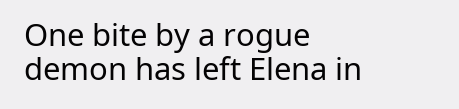One bite by a rogue demon has left Elena in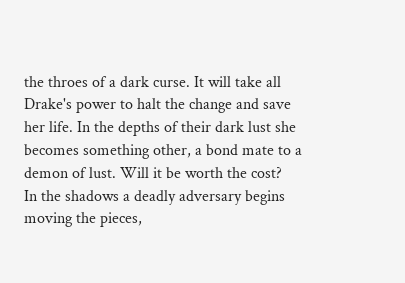the throes of a dark curse. It will take all Drake's power to halt the change and save her life. In the depths of their dark lust she becomes something other, a bond mate to a demon of lust. Will it be worth the cost?
In the shadows a deadly adversary begins moving the pieces,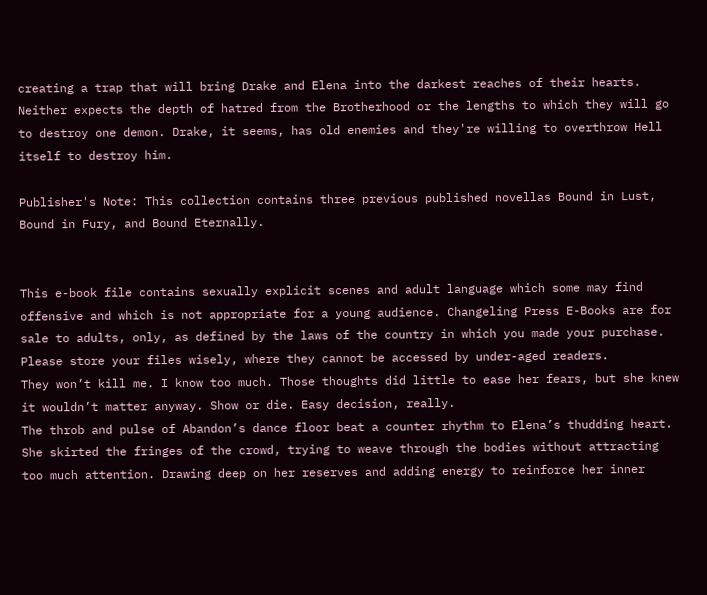creating a trap that will bring Drake and Elena into the darkest reaches of their hearts. Neither expects the depth of hatred from the Brotherhood or the lengths to which they will go to destroy one demon. Drake, it seems, has old enemies and they're willing to overthrow Hell itself to destroy him.

Publisher's Note: This collection contains three previous published novellas Bound in Lust, Bound in Fury, and Bound Eternally.


This e-book file contains sexually explicit scenes and adult language which some may find offensive and which is not appropriate for a young audience. Changeling Press E-Books are for sale to adults, only, as defined by the laws of the country in which you made your purchase. Please store your files wisely, where they cannot be accessed by under-aged readers.
They won’t kill me. I know too much. Those thoughts did little to ease her fears, but she knew it wouldn’t matter anyway. Show or die. Easy decision, really.
The throb and pulse of Abandon’s dance floor beat a counter rhythm to Elena’s thudding heart. She skirted the fringes of the crowd, trying to weave through the bodies without attracting too much attention. Drawing deep on her reserves and adding energy to reinforce her inner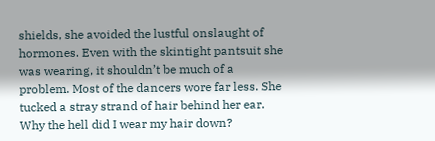shields, she avoided the lustful onslaught of hormones. Even with the skintight pantsuit she was wearing, it shouldn’t be much of a problem. Most of the dancers wore far less. She tucked a stray strand of hair behind her ear. Why the hell did I wear my hair down?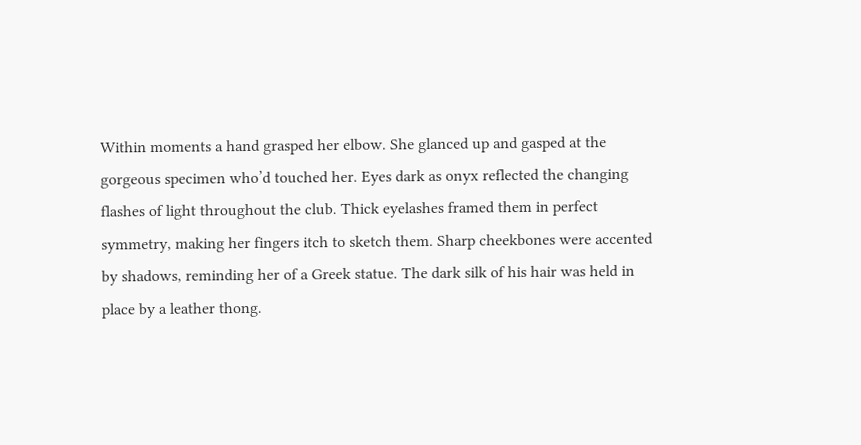Within moments a hand grasped her elbow. She glanced up and gasped at the gorgeous specimen who’d touched her. Eyes dark as onyx reflected the changing flashes of light throughout the club. Thick eyelashes framed them in perfect symmetry, making her fingers itch to sketch them. Sharp cheekbones were accented by shadows, reminding her of a Greek statue. The dark silk of his hair was held in place by a leather thong.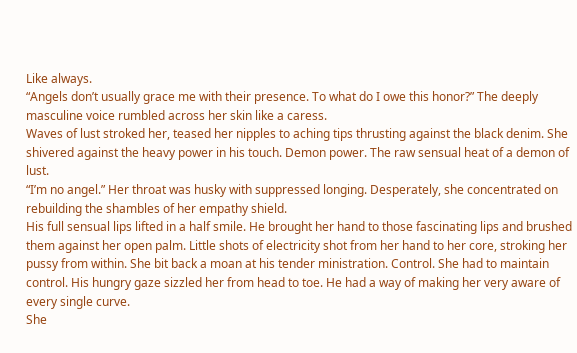Like always.
“Angels don’t usually grace me with their presence. To what do I owe this honor?” The deeply masculine voice rumbled across her skin like a caress.
Waves of lust stroked her, teased her nipples to aching tips thrusting against the black denim. She shivered against the heavy power in his touch. Demon power. The raw sensual heat of a demon of lust.
“I’m no angel.” Her throat was husky with suppressed longing. Desperately, she concentrated on rebuilding the shambles of her empathy shield.
His full sensual lips lifted in a half smile. He brought her hand to those fascinating lips and brushed them against her open palm. Little shots of electricity shot from her hand to her core, stroking her pussy from within. She bit back a moan at his tender ministration. Control. She had to maintain control. His hungry gaze sizzled her from head to toe. He had a way of making her very aware of every single curve.
She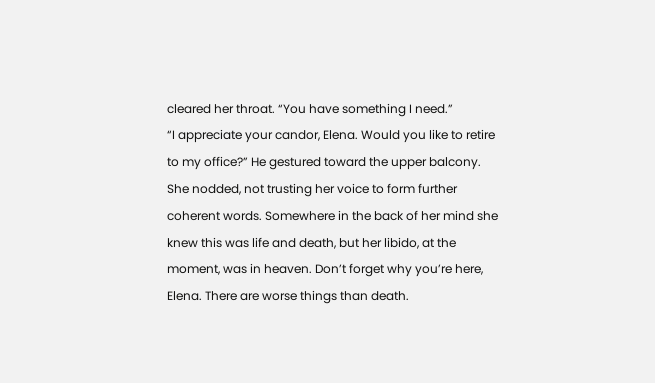cleared her throat. “You have something I need.”
“I appreciate your candor, Elena. Would you like to retire to my office?” He gestured toward the upper balcony.
She nodded, not trusting her voice to form further coherent words. Somewhere in the back of her mind she knew this was life and death, but her libido, at the moment, was in heaven. Don’t forget why you’re here, Elena. There are worse things than death.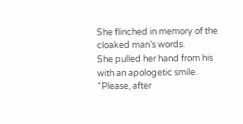She flinched in memory of the cloaked man’s words.
She pulled her hand from his with an apologetic smile. “Please, after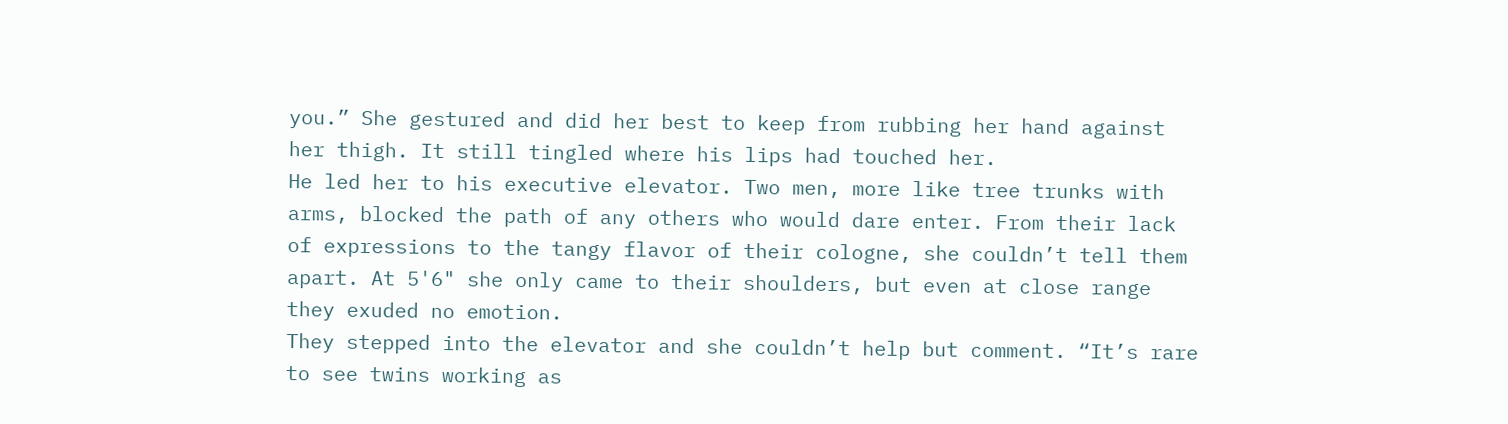you.” She gestured and did her best to keep from rubbing her hand against her thigh. It still tingled where his lips had touched her.
He led her to his executive elevator. Two men, more like tree trunks with arms, blocked the path of any others who would dare enter. From their lack of expressions to the tangy flavor of their cologne, she couldn’t tell them apart. At 5'6" she only came to their shoulders, but even at close range they exuded no emotion.
They stepped into the elevator and she couldn’t help but comment. “It’s rare to see twins working as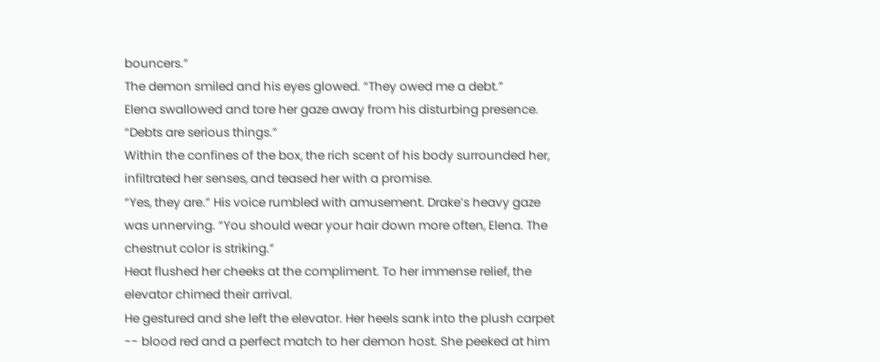bouncers.”
The demon smiled and his eyes glowed. “They owed me a debt.”
Elena swallowed and tore her gaze away from his disturbing presence. “Debts are serious things.”
Within the confines of the box, the rich scent of his body surrounded her, infiltrated her senses, and teased her with a promise.
“Yes, they are.” His voice rumbled with amusement. Drake’s heavy gaze was unnerving. “You should wear your hair down more often, Elena. The chestnut color is striking.”
Heat flushed her cheeks at the compliment. To her immense relief, the elevator chimed their arrival.
He gestured and she left the elevator. Her heels sank into the plush carpet -- blood red and a perfect match to her demon host. She peeked at him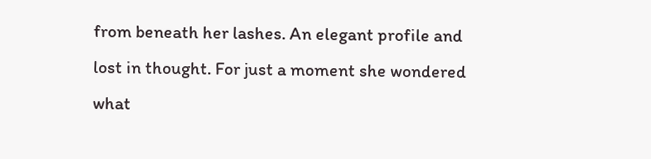from beneath her lashes. An elegant profile and lost in thought. For just a moment she wondered what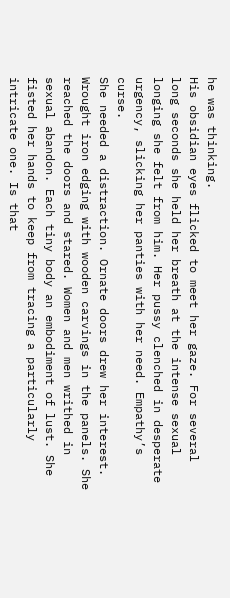he was thinking.
His obsidian eyes flicked to meet her gaze. For several long seconds she held her breath at the intense sexual longing she felt from him. Her pussy clenched in desperate urgency, slicking her panties with her need. Empathy’s curse.
She needed a distraction. Ornate doors drew her interest. Wrought iron edging with wooden carvings in the panels. She reached the doors and stared. Women and men writhed in sexual abandon. Each tiny body an embodiment of lust. She fisted her hands to keep from tracing a particularly intricate one. Is that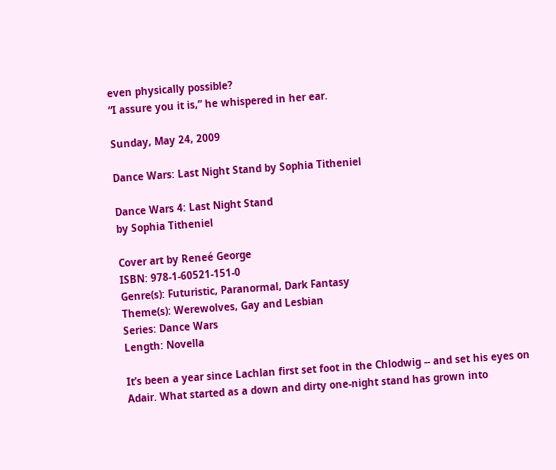even physically possible?
“I assure you it is,” he whispered in her ear.

Sunday, May 24, 2009

Dance Wars: Last Night Stand by Sophia Titheniel

Dance Wars 4: Last Night Stand
by Sophia Titheniel

Cover art by Reneé George
ISBN: 978-1-60521-151-0
Genre(s): Futuristic, Paranormal, Dark Fantasy
Theme(s): Werewolves, Gay and Lesbian
Series: Dance Wars
Length: Novella

It’s been a year since Lachlan first set foot in the Chlodwig -- and set his eyes on Adair. What started as a down and dirty one-night stand has grown into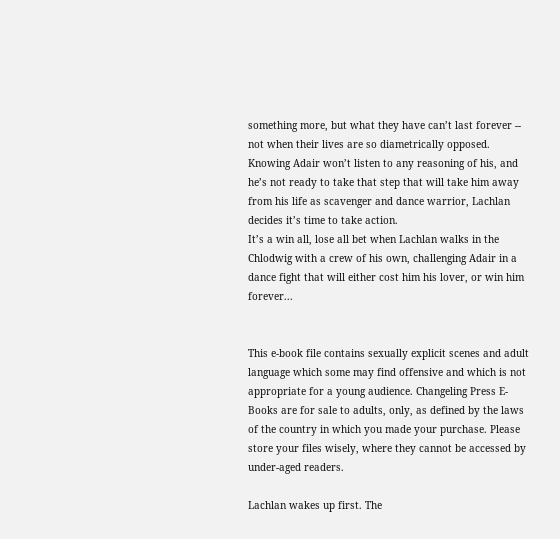something more, but what they have can’t last forever -- not when their lives are so diametrically opposed. Knowing Adair won’t listen to any reasoning of his, and he’s not ready to take that step that will take him away from his life as scavenger and dance warrior, Lachlan decides it’s time to take action.
It’s a win all, lose all bet when Lachlan walks in the Chlodwig with a crew of his own, challenging Adair in a dance fight that will either cost him his lover, or win him forever...


This e-book file contains sexually explicit scenes and adult language which some may find offensive and which is not appropriate for a young audience. Changeling Press E-Books are for sale to adults, only, as defined by the laws of the country in which you made your purchase. Please store your files wisely, where they cannot be accessed by under-aged readers.

Lachlan wakes up first. The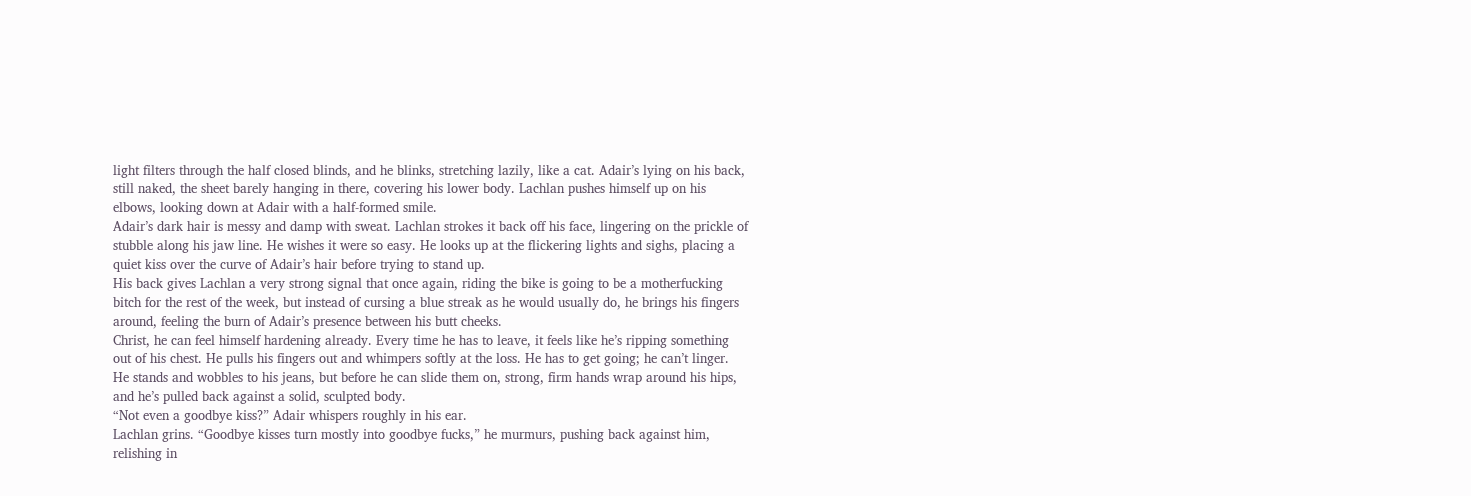light filters through the half closed blinds, and he blinks, stretching lazily, like a cat. Adair’s lying on his back, still naked, the sheet barely hanging in there, covering his lower body. Lachlan pushes himself up on his elbows, looking down at Adair with a half-formed smile.
Adair’s dark hair is messy and damp with sweat. Lachlan strokes it back off his face, lingering on the prickle of stubble along his jaw line. He wishes it were so easy. He looks up at the flickering lights and sighs, placing a quiet kiss over the curve of Adair’s hair before trying to stand up.
His back gives Lachlan a very strong signal that once again, riding the bike is going to be a motherfucking bitch for the rest of the week, but instead of cursing a blue streak as he would usually do, he brings his fingers around, feeling the burn of Adair’s presence between his butt cheeks.
Christ, he can feel himself hardening already. Every time he has to leave, it feels like he’s ripping something out of his chest. He pulls his fingers out and whimpers softly at the loss. He has to get going; he can’t linger. He stands and wobbles to his jeans, but before he can slide them on, strong, firm hands wrap around his hips, and he’s pulled back against a solid, sculpted body.
“Not even a goodbye kiss?” Adair whispers roughly in his ear.
Lachlan grins. “Goodbye kisses turn mostly into goodbye fucks,” he murmurs, pushing back against him, relishing in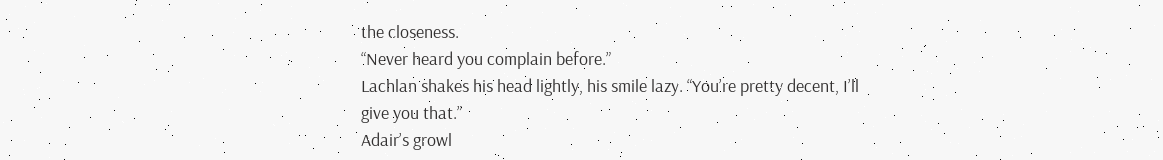the closeness.
“Never heard you complain before.”
Lachlan shakes his head lightly, his smile lazy. “You’re pretty decent, I’ll give you that.”
Adair’s growl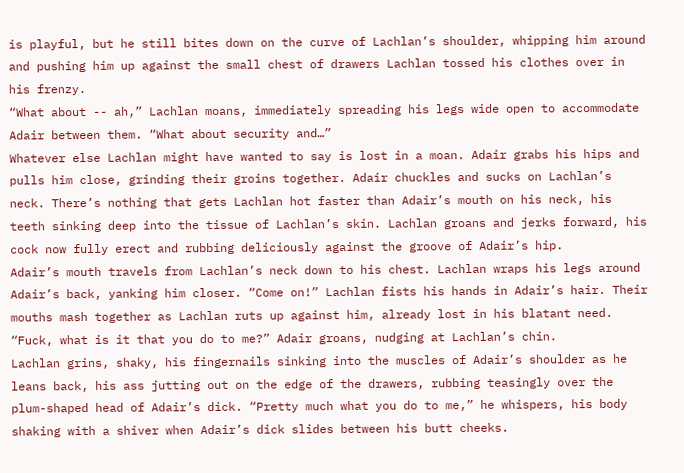is playful, but he still bites down on the curve of Lachlan’s shoulder, whipping him around and pushing him up against the small chest of drawers Lachlan tossed his clothes over in his frenzy.
“What about -- ah,” Lachlan moans, immediately spreading his legs wide open to accommodate Adair between them. “What about security and…”
Whatever else Lachlan might have wanted to say is lost in a moan. Adair grabs his hips and pulls him close, grinding their groins together. Adair chuckles and sucks on Lachlan’s neck. There’s nothing that gets Lachlan hot faster than Adair’s mouth on his neck, his teeth sinking deep into the tissue of Lachlan’s skin. Lachlan groans and jerks forward, his cock now fully erect and rubbing deliciously against the groove of Adair’s hip.
Adair’s mouth travels from Lachlan’s neck down to his chest. Lachlan wraps his legs around Adair’s back, yanking him closer. “Come on!” Lachlan fists his hands in Adair’s hair. Their mouths mash together as Lachlan ruts up against him, already lost in his blatant need.
“Fuck, what is it that you do to me?” Adair groans, nudging at Lachlan’s chin.
Lachlan grins, shaky, his fingernails sinking into the muscles of Adair’s shoulder as he leans back, his ass jutting out on the edge of the drawers, rubbing teasingly over the plum-shaped head of Adair’s dick. “Pretty much what you do to me,” he whispers, his body shaking with a shiver when Adair’s dick slides between his butt cheeks.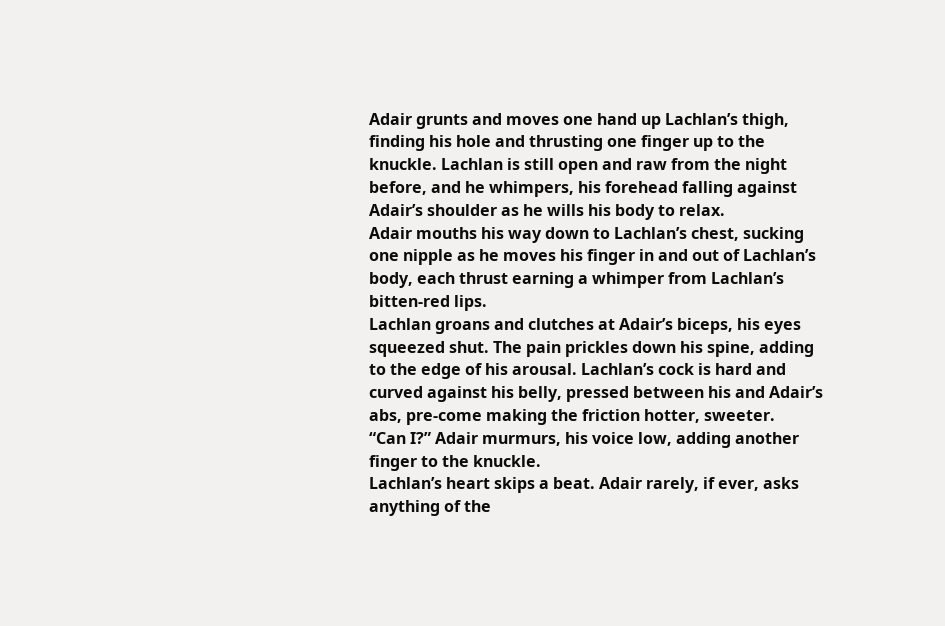Adair grunts and moves one hand up Lachlan’s thigh, finding his hole and thrusting one finger up to the knuckle. Lachlan is still open and raw from the night before, and he whimpers, his forehead falling against Adair’s shoulder as he wills his body to relax.
Adair mouths his way down to Lachlan’s chest, sucking one nipple as he moves his finger in and out of Lachlan’s body, each thrust earning a whimper from Lachlan’s bitten-red lips.
Lachlan groans and clutches at Adair’s biceps, his eyes squeezed shut. The pain prickles down his spine, adding to the edge of his arousal. Lachlan’s cock is hard and curved against his belly, pressed between his and Adair’s abs, pre-come making the friction hotter, sweeter.
“Can I?” Adair murmurs, his voice low, adding another finger to the knuckle.
Lachlan’s heart skips a beat. Adair rarely, if ever, asks anything of the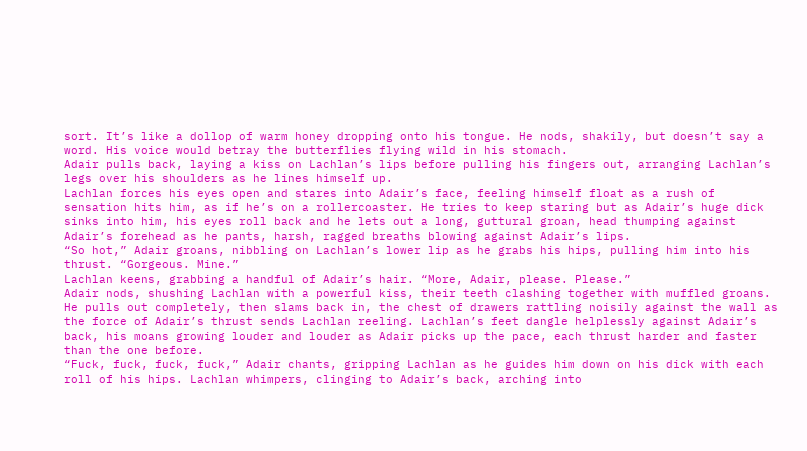sort. It’s like a dollop of warm honey dropping onto his tongue. He nods, shakily, but doesn’t say a word. His voice would betray the butterflies flying wild in his stomach.
Adair pulls back, laying a kiss on Lachlan’s lips before pulling his fingers out, arranging Lachlan’s legs over his shoulders as he lines himself up.
Lachlan forces his eyes open and stares into Adair’s face, feeling himself float as a rush of sensation hits him, as if he’s on a rollercoaster. He tries to keep staring but as Adair’s huge dick sinks into him, his eyes roll back and he lets out a long, guttural groan, head thumping against Adair’s forehead as he pants, harsh, ragged breaths blowing against Adair’s lips.
“So hot,” Adair groans, nibbling on Lachlan’s lower lip as he grabs his hips, pulling him into his thrust. “Gorgeous. Mine.”
Lachlan keens, grabbing a handful of Adair’s hair. “More, Adair, please. Please.”
Adair nods, shushing Lachlan with a powerful kiss, their teeth clashing together with muffled groans. He pulls out completely, then slams back in, the chest of drawers rattling noisily against the wall as the force of Adair’s thrust sends Lachlan reeling. Lachlan’s feet dangle helplessly against Adair’s back, his moans growing louder and louder as Adair picks up the pace, each thrust harder and faster than the one before.
“Fuck, fuck, fuck, fuck,” Adair chants, gripping Lachlan as he guides him down on his dick with each roll of his hips. Lachlan whimpers, clinging to Adair’s back, arching into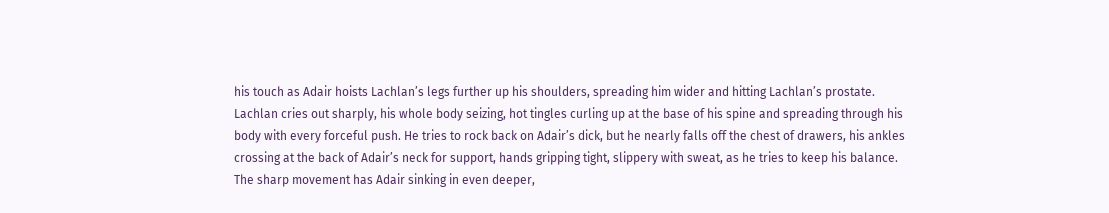his touch as Adair hoists Lachlan’s legs further up his shoulders, spreading him wider and hitting Lachlan’s prostate.
Lachlan cries out sharply, his whole body seizing, hot tingles curling up at the base of his spine and spreading through his body with every forceful push. He tries to rock back on Adair’s dick, but he nearly falls off the chest of drawers, his ankles crossing at the back of Adair’s neck for support, hands gripping tight, slippery with sweat, as he tries to keep his balance.
The sharp movement has Adair sinking in even deeper,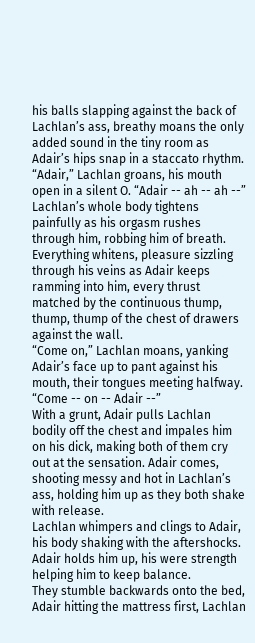his balls slapping against the back of Lachlan’s ass, breathy moans the only added sound in the tiny room as Adair’s hips snap in a staccato rhythm. “Adair,” Lachlan groans, his mouth open in a silent O. “Adair -- ah -- ah --”
Lachlan’s whole body tightens painfully as his orgasm rushes through him, robbing him of breath. Everything whitens, pleasure sizzling through his veins as Adair keeps ramming into him, every thrust matched by the continuous thump, thump, thump of the chest of drawers against the wall.
“Come on,” Lachlan moans, yanking Adair’s face up to pant against his mouth, their tongues meeting halfway. “Come -- on -- Adair --”
With a grunt, Adair pulls Lachlan bodily off the chest and impales him on his dick, making both of them cry out at the sensation. Adair comes, shooting messy and hot in Lachlan’s ass, holding him up as they both shake with release.
Lachlan whimpers and clings to Adair, his body shaking with the aftershocks. Adair holds him up, his were strength helping him to keep balance.
They stumble backwards onto the bed, Adair hitting the mattress first, Lachlan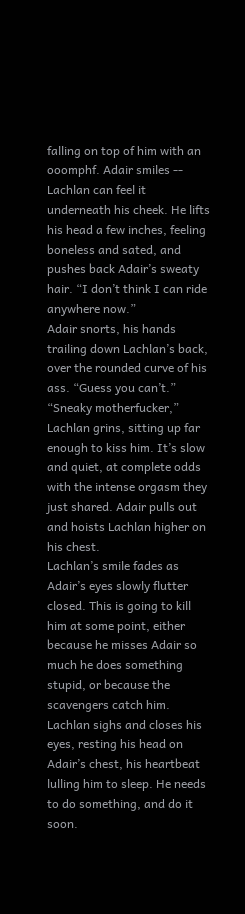falling on top of him with an ooomphf. Adair smiles -- Lachlan can feel it underneath his cheek. He lifts his head a few inches, feeling boneless and sated, and pushes back Adair’s sweaty hair. “I don’t think I can ride anywhere now.”
Adair snorts, his hands trailing down Lachlan’s back, over the rounded curve of his ass. “Guess you can’t.”
“Sneaky motherfucker,” Lachlan grins, sitting up far enough to kiss him. It’s slow and quiet, at complete odds with the intense orgasm they just shared. Adair pulls out and hoists Lachlan higher on his chest.
Lachlan’s smile fades as Adair’s eyes slowly flutter closed. This is going to kill him at some point, either because he misses Adair so much he does something stupid, or because the scavengers catch him. Lachlan sighs and closes his eyes, resting his head on Adair’s chest, his heartbeat lulling him to sleep. He needs to do something, and do it soon.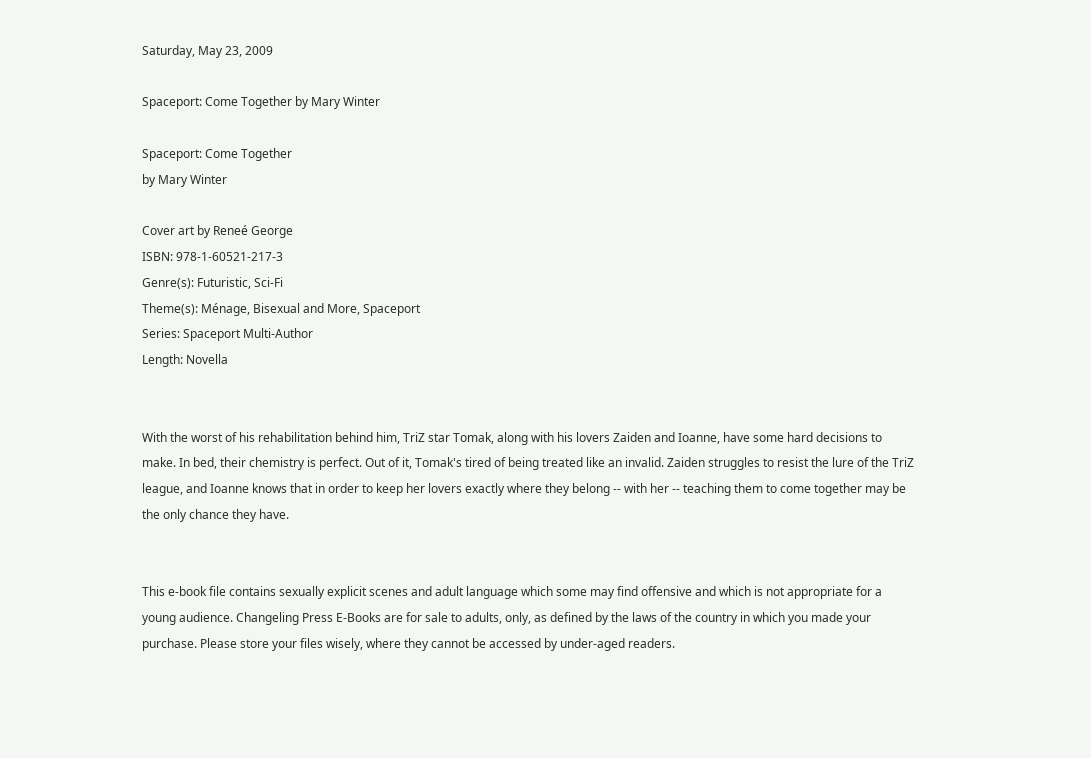Saturday, May 23, 2009

Spaceport: Come Together by Mary Winter

Spaceport: Come Together
by Mary Winter

Cover art by Reneé George
ISBN: 978-1-60521-217-3
Genre(s): Futuristic, Sci-Fi
Theme(s): Ménage, Bisexual and More, Spaceport
Series: Spaceport Multi-Author
Length: Novella


With the worst of his rehabilitation behind him, TriZ star Tomak, along with his lovers Zaiden and Ioanne, have some hard decisions to make. In bed, their chemistry is perfect. Out of it, Tomak's tired of being treated like an invalid. Zaiden struggles to resist the lure of the TriZ league, and Ioanne knows that in order to keep her lovers exactly where they belong -- with her -- teaching them to come together may be the only chance they have.


This e-book file contains sexually explicit scenes and adult language which some may find offensive and which is not appropriate for a young audience. Changeling Press E-Books are for sale to adults, only, as defined by the laws of the country in which you made your purchase. Please store your files wisely, where they cannot be accessed by under-aged readers.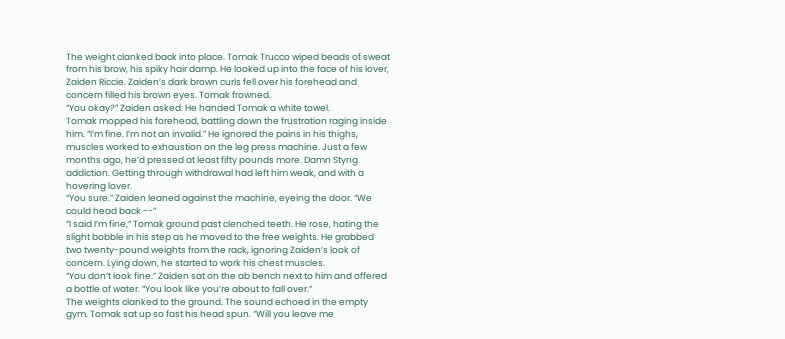The weight clanked back into place. Tomak Trucco wiped beads of sweat from his brow, his spiky hair damp. He looked up into the face of his lover, Zaiden Riccie. Zaiden’s dark brown curls fell over his forehead and concern filled his brown eyes. Tomak frowned.
“You okay?” Zaiden asked. He handed Tomak a white towel.
Tomak mopped his forehead, battling down the frustration raging inside him. “I’m fine. I’m not an invalid.” He ignored the pains in his thighs, muscles worked to exhaustion on the leg press machine. Just a few months ago, he’d pressed at least fifty pounds more. Damn Styng addiction. Getting through withdrawal had left him weak, and with a hovering lover.
“You sure.” Zaiden leaned against the machine, eyeing the door. “We could head back --”
“I said I’m fine,” Tomak ground past clenched teeth. He rose, hating the slight bobble in his step as he moved to the free weights. He grabbed two twenty-pound weights from the rack, ignoring Zaiden’s look of concern. Lying down, he started to work his chest muscles.
“You don’t look fine.” Zaiden sat on the ab bench next to him and offered a bottle of water. “You look like you’re about to fall over.”
The weights clanked to the ground. The sound echoed in the empty gym. Tomak sat up so fast his head spun. “Will you leave me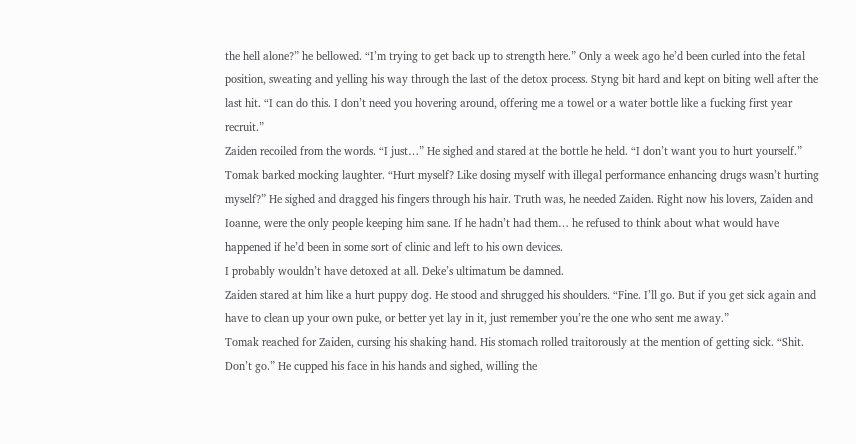the hell alone?” he bellowed. “I’m trying to get back up to strength here.” Only a week ago he’d been curled into the fetal position, sweating and yelling his way through the last of the detox process. Styng bit hard and kept on biting well after the last hit. “I can do this. I don’t need you hovering around, offering me a towel or a water bottle like a fucking first year recruit.”
Zaiden recoiled from the words. “I just…” He sighed and stared at the bottle he held. “I don’t want you to hurt yourself.”
Tomak barked mocking laughter. “Hurt myself? Like dosing myself with illegal performance enhancing drugs wasn’t hurting myself?” He sighed and dragged his fingers through his hair. Truth was, he needed Zaiden. Right now his lovers, Zaiden and Ioanne, were the only people keeping him sane. If he hadn’t had them… he refused to think about what would have happened if he’d been in some sort of clinic and left to his own devices.
I probably wouldn’t have detoxed at all. Deke’s ultimatum be damned.
Zaiden stared at him like a hurt puppy dog. He stood and shrugged his shoulders. “Fine. I’ll go. But if you get sick again and have to clean up your own puke, or better yet lay in it, just remember you’re the one who sent me away.”
Tomak reached for Zaiden, cursing his shaking hand. His stomach rolled traitorously at the mention of getting sick. “Shit. Don’t go.” He cupped his face in his hands and sighed, willing the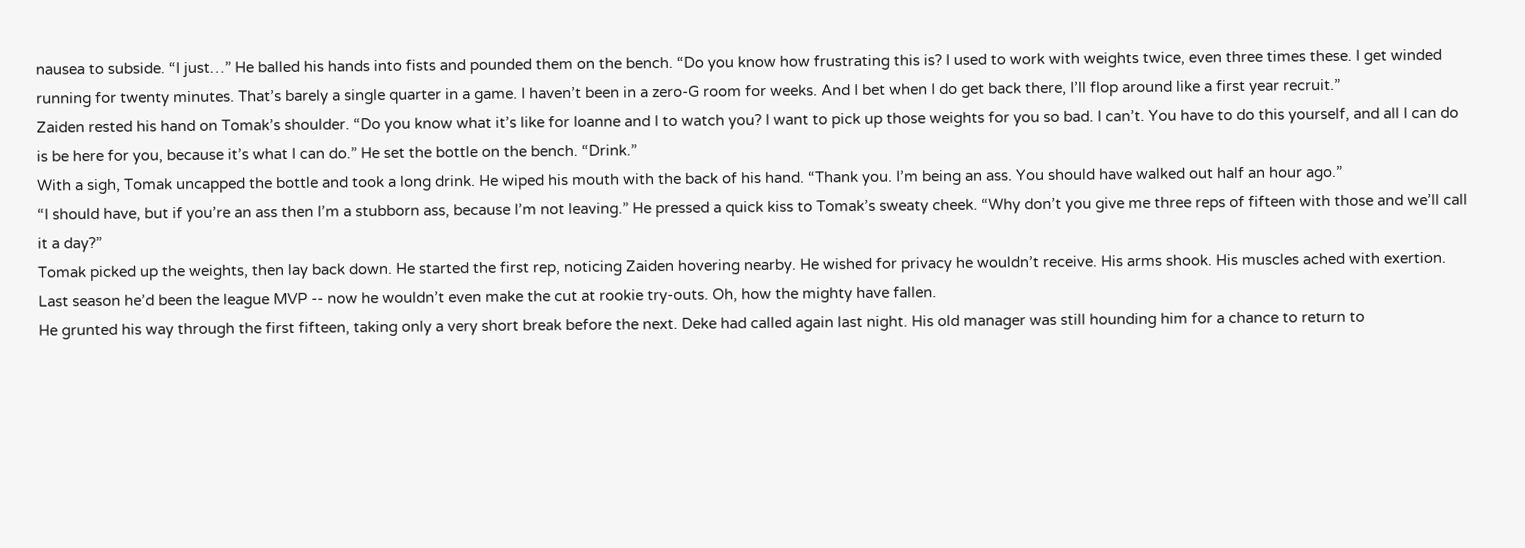nausea to subside. “I just…” He balled his hands into fists and pounded them on the bench. “Do you know how frustrating this is? I used to work with weights twice, even three times these. I get winded running for twenty minutes. That’s barely a single quarter in a game. I haven’t been in a zero-G room for weeks. And I bet when I do get back there, I’ll flop around like a first year recruit.”
Zaiden rested his hand on Tomak’s shoulder. “Do you know what it’s like for Ioanne and I to watch you? I want to pick up those weights for you so bad. I can’t. You have to do this yourself, and all I can do is be here for you, because it’s what I can do.” He set the bottle on the bench. “Drink.”
With a sigh, Tomak uncapped the bottle and took a long drink. He wiped his mouth with the back of his hand. “Thank you. I’m being an ass. You should have walked out half an hour ago.”
“I should have, but if you’re an ass then I’m a stubborn ass, because I’m not leaving.” He pressed a quick kiss to Tomak’s sweaty cheek. “Why don’t you give me three reps of fifteen with those and we’ll call it a day?”
Tomak picked up the weights, then lay back down. He started the first rep, noticing Zaiden hovering nearby. He wished for privacy he wouldn’t receive. His arms shook. His muscles ached with exertion. Last season he’d been the league MVP -- now he wouldn’t even make the cut at rookie try-outs. Oh, how the mighty have fallen.
He grunted his way through the first fifteen, taking only a very short break before the next. Deke had called again last night. His old manager was still hounding him for a chance to return to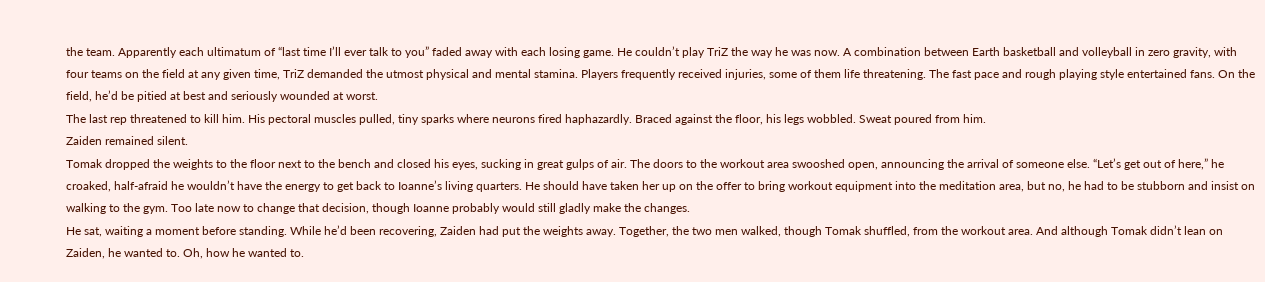the team. Apparently each ultimatum of “last time I’ll ever talk to you” faded away with each losing game. He couldn’t play TriZ the way he was now. A combination between Earth basketball and volleyball in zero gravity, with four teams on the field at any given time, TriZ demanded the utmost physical and mental stamina. Players frequently received injuries, some of them life threatening. The fast pace and rough playing style entertained fans. On the field, he’d be pitied at best and seriously wounded at worst.
The last rep threatened to kill him. His pectoral muscles pulled, tiny sparks where neurons fired haphazardly. Braced against the floor, his legs wobbled. Sweat poured from him.
Zaiden remained silent.
Tomak dropped the weights to the floor next to the bench and closed his eyes, sucking in great gulps of air. The doors to the workout area swooshed open, announcing the arrival of someone else. “Let’s get out of here,” he croaked, half-afraid he wouldn’t have the energy to get back to Ioanne’s living quarters. He should have taken her up on the offer to bring workout equipment into the meditation area, but no, he had to be stubborn and insist on walking to the gym. Too late now to change that decision, though Ioanne probably would still gladly make the changes.
He sat, waiting a moment before standing. While he’d been recovering, Zaiden had put the weights away. Together, the two men walked, though Tomak shuffled, from the workout area. And although Tomak didn’t lean on Zaiden, he wanted to. Oh, how he wanted to.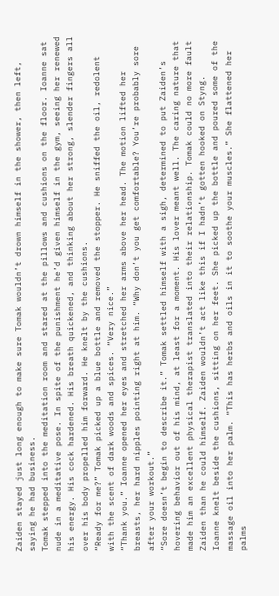Zaiden stayed just long enough to make sure Tomak wouldn’t drown himself in the shower, then left, saying he had business.
Tomak stepped into the meditation room and stared at the pillows and cushions on the floor. Ioanne sat nude in a meditative pose. In spite of the punishment he’d given himself in the gym, seeing her renewed his energy. His cock hardened. His breath quickened, and thinking about her strong, slender fingers all over his body propelled him forward. He knelt by the cushions.
“Ready for me?” Tomak picked up a blue bottle and removed the stopper. He sniffed the oil, redolent with the scent of dark woods and spices. “Very nice.”
“Thank you.” Ioanne opened her eyes and stretched her arms above her head. The motion lifted her breasts, her hard nipples pointing right at him. “Why don’t you get comfortable? You’re probably sore after your workout.”
“Sore doesn’t begin to describe it.” Tomak settled himself with a sigh, determined to put Zaiden’s hovering behavior out of his mind, at least for a moment. His lover meant well. The caring nature that made him an excellent physical therapist translated into their relationship. Tomak could no more fault Zaiden than he could himself. Zaiden wouldn’t act like this if I hadn’t gotten hooked on Styng.
Ioanne knelt beside the cushions, sitting on her feet. She picked up the bottle and poured some of the massage oil into her palm. “This has herbs and oils in it to soothe your muscles.” She flattened her palms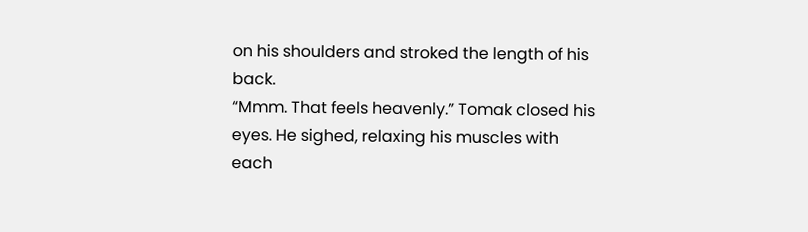on his shoulders and stroked the length of his back.
“Mmm. That feels heavenly.” Tomak closed his eyes. He sighed, relaxing his muscles with each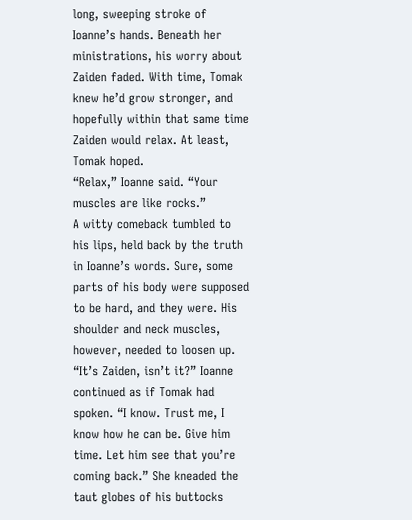long, sweeping stroke of Ioanne’s hands. Beneath her ministrations, his worry about Zaiden faded. With time, Tomak knew he’d grow stronger, and hopefully within that same time Zaiden would relax. At least, Tomak hoped.
“Relax,” Ioanne said. “Your muscles are like rocks.”
A witty comeback tumbled to his lips, held back by the truth in Ioanne’s words. Sure, some parts of his body were supposed to be hard, and they were. His shoulder and neck muscles, however, needed to loosen up.
“It’s Zaiden, isn’t it?” Ioanne continued as if Tomak had spoken. “I know. Trust me, I know how he can be. Give him time. Let him see that you’re coming back.” She kneaded the taut globes of his buttocks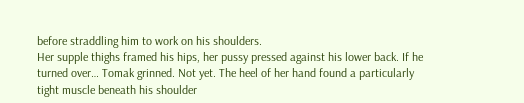before straddling him to work on his shoulders.
Her supple thighs framed his hips, her pussy pressed against his lower back. If he turned over… Tomak grinned. Not yet. The heel of her hand found a particularly tight muscle beneath his shoulder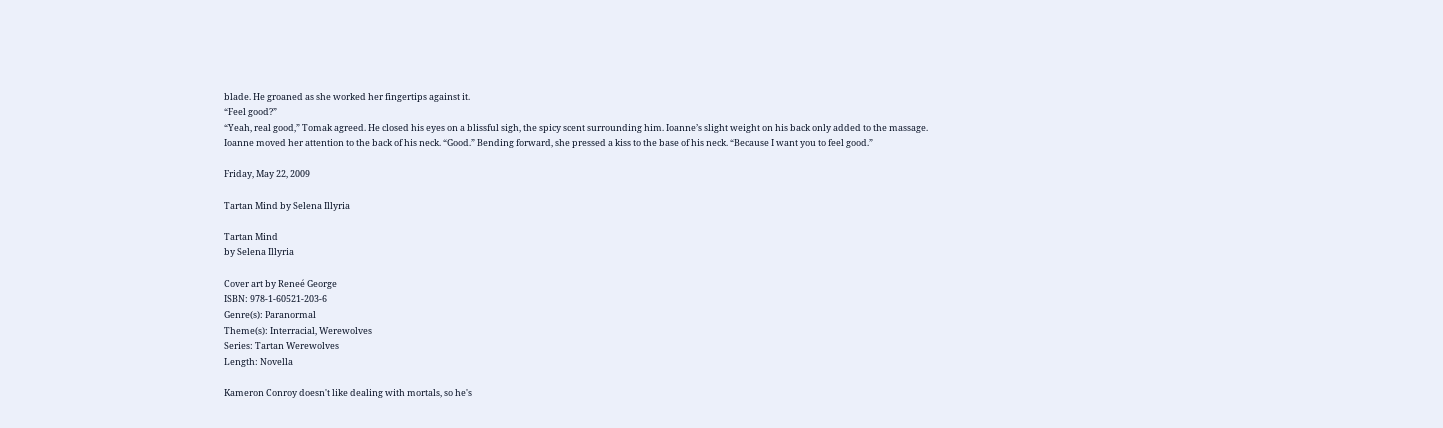blade. He groaned as she worked her fingertips against it.
“Feel good?”
“Yeah, real good,” Tomak agreed. He closed his eyes on a blissful sigh, the spicy scent surrounding him. Ioanne’s slight weight on his back only added to the massage.
Ioanne moved her attention to the back of his neck. “Good.” Bending forward, she pressed a kiss to the base of his neck. “Because I want you to feel good.”

Friday, May 22, 2009

Tartan Mind by Selena Illyria

Tartan Mind
by Selena Illyria

Cover art by Reneé George
ISBN: 978-1-60521-203-6
Genre(s): Paranormal
Theme(s): Interracial, Werewolves
Series: Tartan Werewolves
Length: Novella

Kameron Conroy doesn't like dealing with mortals, so he's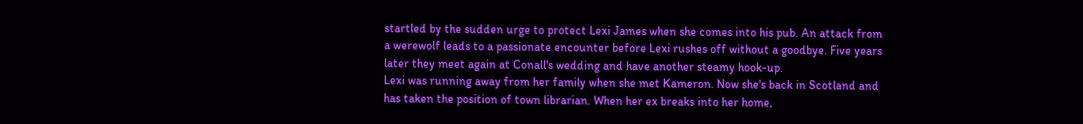startled by the sudden urge to protect Lexi James when she comes into his pub. An attack from a werewolf leads to a passionate encounter before Lexi rushes off without a goodbye. Five years later they meet again at Conall's wedding and have another steamy hook-up.
Lexi was running away from her family when she met Kameron. Now she's back in Scotland and has taken the position of town librarian. When her ex breaks into her home,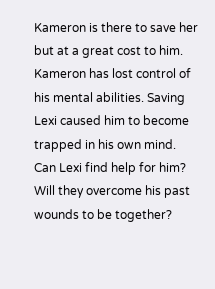Kameron is there to save her but at a great cost to him.
Kameron has lost control of his mental abilities. Saving Lexi caused him to become trapped in his own mind. Can Lexi find help for him? Will they overcome his past wounds to be together?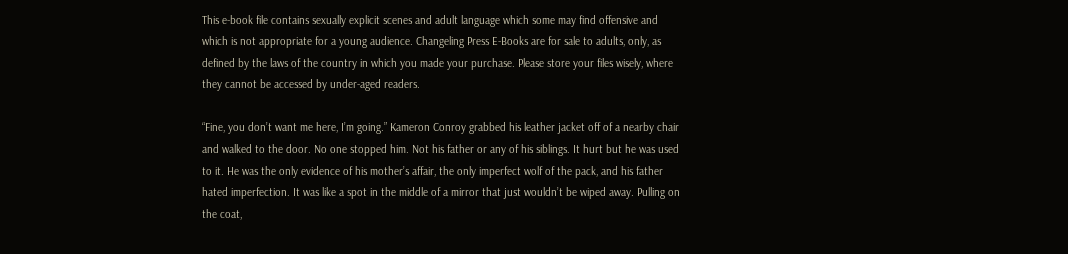This e-book file contains sexually explicit scenes and adult language which some may find offensive and which is not appropriate for a young audience. Changeling Press E-Books are for sale to adults, only, as defined by the laws of the country in which you made your purchase. Please store your files wisely, where they cannot be accessed by under-aged readers.

“Fine, you don’t want me here, I’m going.” Kameron Conroy grabbed his leather jacket off of a nearby chair and walked to the door. No one stopped him. Not his father or any of his siblings. It hurt but he was used to it. He was the only evidence of his mother’s affair, the only imperfect wolf of the pack, and his father hated imperfection. It was like a spot in the middle of a mirror that just wouldn’t be wiped away. Pulling on the coat,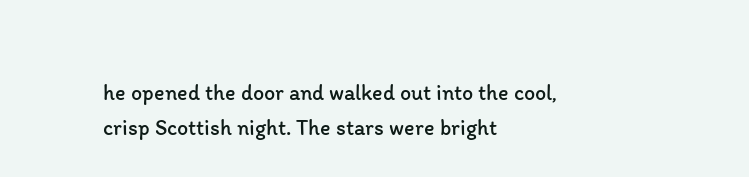he opened the door and walked out into the cool, crisp Scottish night. The stars were bright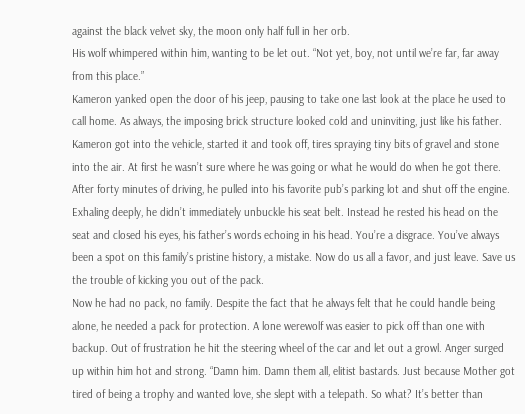against the black velvet sky, the moon only half full in her orb.
His wolf whimpered within him, wanting to be let out. “Not yet, boy, not until we’re far, far away from this place.”
Kameron yanked open the door of his jeep, pausing to take one last look at the place he used to call home. As always, the imposing brick structure looked cold and uninviting, just like his father.
Kameron got into the vehicle, started it and took off, tires spraying tiny bits of gravel and stone into the air. At first he wasn’t sure where he was going or what he would do when he got there. After forty minutes of driving, he pulled into his favorite pub’s parking lot and shut off the engine.
Exhaling deeply, he didn’t immediately unbuckle his seat belt. Instead he rested his head on the seat and closed his eyes, his father’s words echoing in his head. You’re a disgrace. You’ve always been a spot on this family’s pristine history, a mistake. Now do us all a favor, and just leave. Save us the trouble of kicking you out of the pack.
Now he had no pack, no family. Despite the fact that he always felt that he could handle being alone, he needed a pack for protection. A lone werewolf was easier to pick off than one with backup. Out of frustration he hit the steering wheel of the car and let out a growl. Anger surged up within him hot and strong. “Damn him. Damn them all, elitist bastards. Just because Mother got tired of being a trophy and wanted love, she slept with a telepath. So what? It’s better than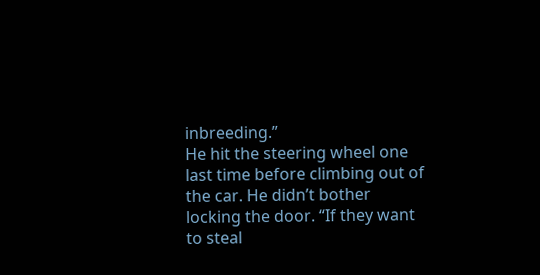inbreeding.”
He hit the steering wheel one last time before climbing out of the car. He didn’t bother locking the door. “If they want to steal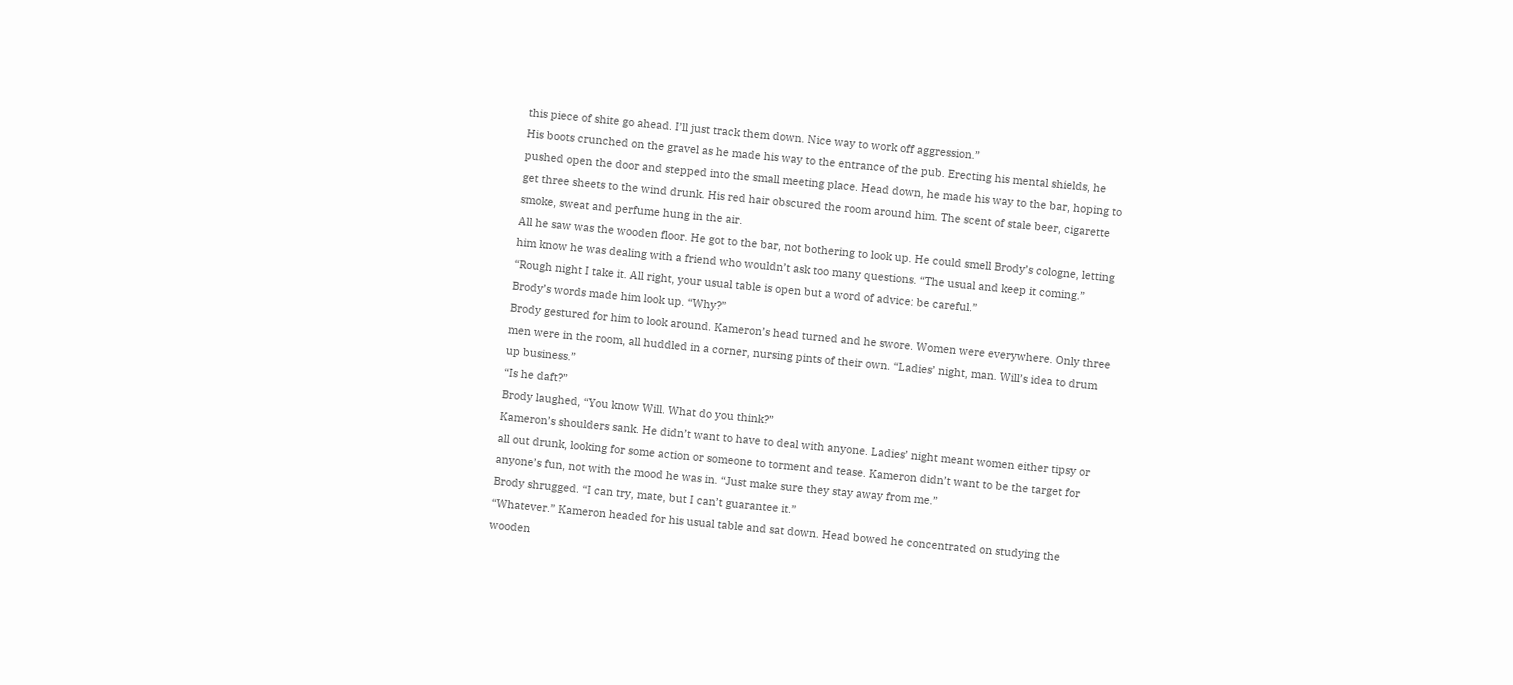this piece of shite go ahead. I’ll just track them down. Nice way to work off aggression.”
His boots crunched on the gravel as he made his way to the entrance of the pub. Erecting his mental shields, he pushed open the door and stepped into the small meeting place. Head down, he made his way to the bar, hoping to get three sheets to the wind drunk. His red hair obscured the room around him. The scent of stale beer, cigarette smoke, sweat and perfume hung in the air.
All he saw was the wooden floor. He got to the bar, not bothering to look up. He could smell Brody’s cologne, letting him know he was dealing with a friend who wouldn’t ask too many questions. “The usual and keep it coming.”
“Rough night I take it. All right, your usual table is open but a word of advice: be careful.”
Brody’s words made him look up. “Why?”
Brody gestured for him to look around. Kameron’s head turned and he swore. Women were everywhere. Only three men were in the room, all huddled in a corner, nursing pints of their own. “Ladies’ night, man. Will’s idea to drum up business.”
“Is he daft?”
Brody laughed, “You know Will. What do you think?”
Kameron’s shoulders sank. He didn’t want to have to deal with anyone. Ladies’ night meant women either tipsy or all out drunk, looking for some action or someone to torment and tease. Kameron didn’t want to be the target for anyone’s fun, not with the mood he was in. “Just make sure they stay away from me.”
Brody shrugged. “I can try, mate, but I can’t guarantee it.”
“Whatever.” Kameron headed for his usual table and sat down. Head bowed he concentrated on studying the wooden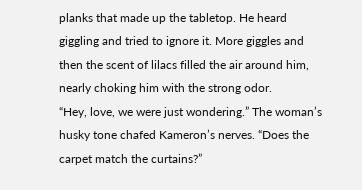planks that made up the tabletop. He heard giggling and tried to ignore it. More giggles and then the scent of lilacs filled the air around him, nearly choking him with the strong odor.
“Hey, love, we were just wondering.” The woman’s husky tone chafed Kameron’s nerves. “Does the carpet match the curtains?”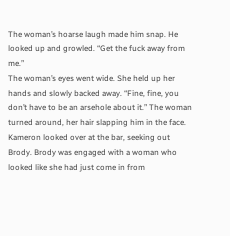The woman’s hoarse laugh made him snap. He looked up and growled. “Get the fuck away from me.”
The woman’s eyes went wide. She held up her hands and slowly backed away. “Fine, fine, you don’t have to be an arsehole about it.” The woman turned around, her hair slapping him in the face. Kameron looked over at the bar, seeking out Brody. Brody was engaged with a woman who looked like she had just come in from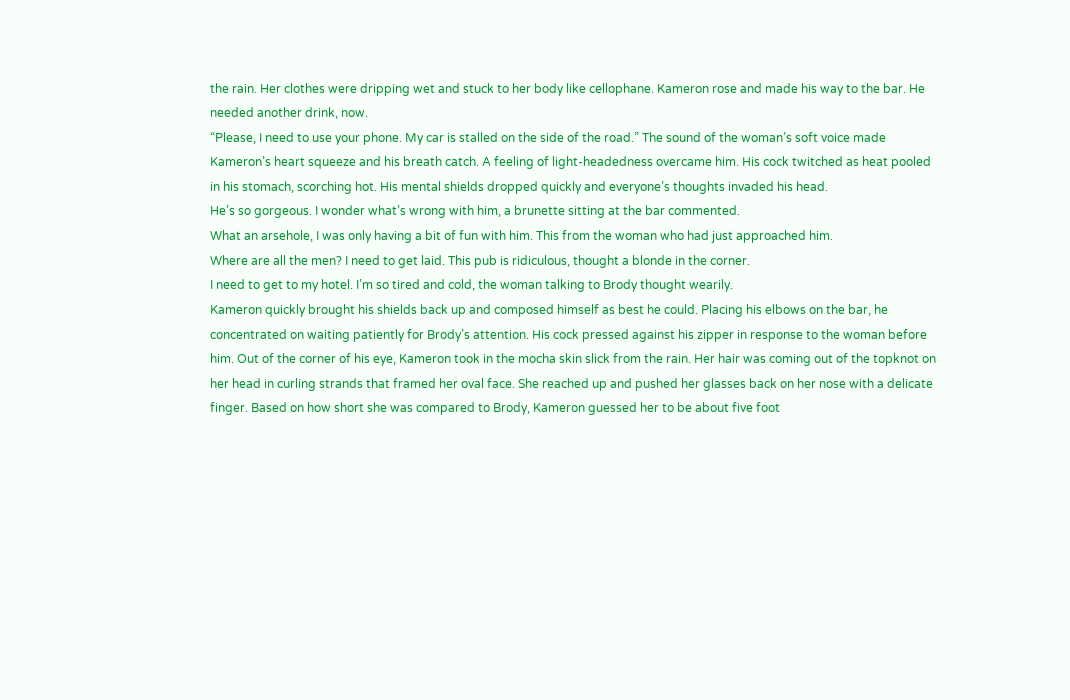the rain. Her clothes were dripping wet and stuck to her body like cellophane. Kameron rose and made his way to the bar. He needed another drink, now.
“Please, I need to use your phone. My car is stalled on the side of the road.” The sound of the woman’s soft voice made Kameron’s heart squeeze and his breath catch. A feeling of light-headedness overcame him. His cock twitched as heat pooled in his stomach, scorching hot. His mental shields dropped quickly and everyone’s thoughts invaded his head.
He’s so gorgeous. I wonder what’s wrong with him, a brunette sitting at the bar commented.
What an arsehole, I was only having a bit of fun with him. This from the woman who had just approached him.
Where are all the men? I need to get laid. This pub is ridiculous, thought a blonde in the corner.
I need to get to my hotel. I’m so tired and cold, the woman talking to Brody thought wearily.
Kameron quickly brought his shields back up and composed himself as best he could. Placing his elbows on the bar, he concentrated on waiting patiently for Brody’s attention. His cock pressed against his zipper in response to the woman before him. Out of the corner of his eye, Kameron took in the mocha skin slick from the rain. Her hair was coming out of the topknot on her head in curling strands that framed her oval face. She reached up and pushed her glasses back on her nose with a delicate finger. Based on how short she was compared to Brody, Kameron guessed her to be about five foot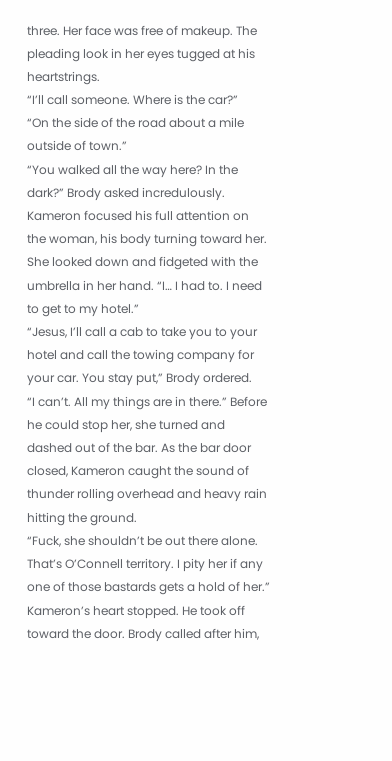three. Her face was free of makeup. The pleading look in her eyes tugged at his heartstrings.
“I’ll call someone. Where is the car?”
“On the side of the road about a mile outside of town.”
“You walked all the way here? In the dark?” Brody asked incredulously.
Kameron focused his full attention on the woman, his body turning toward her. She looked down and fidgeted with the umbrella in her hand. “I… I had to. I need to get to my hotel.”
“Jesus, I’ll call a cab to take you to your hotel and call the towing company for your car. You stay put,” Brody ordered.
“I can’t. All my things are in there.” Before he could stop her, she turned and dashed out of the bar. As the bar door closed, Kameron caught the sound of thunder rolling overhead and heavy rain hitting the ground.
“Fuck, she shouldn’t be out there alone. That’s O’Connell territory. I pity her if any one of those bastards gets a hold of her.”
Kameron’s heart stopped. He took off toward the door. Brody called after him,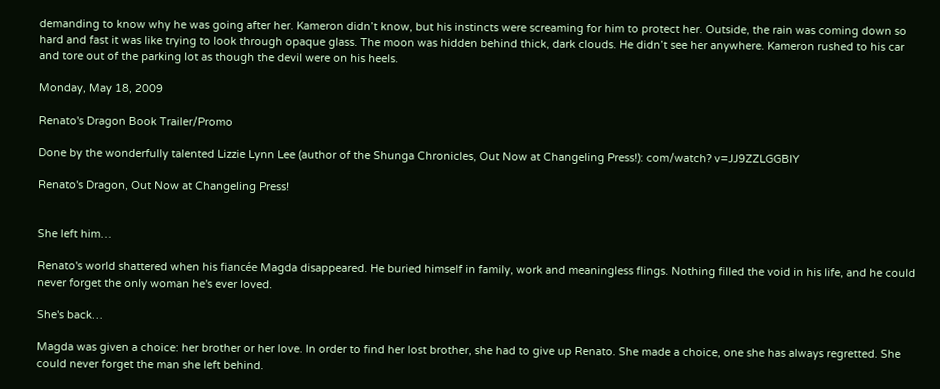demanding to know why he was going after her. Kameron didn’t know, but his instincts were screaming for him to protect her. Outside, the rain was coming down so hard and fast it was like trying to look through opaque glass. The moon was hidden behind thick, dark clouds. He didn’t see her anywhere. Kameron rushed to his car and tore out of the parking lot as though the devil were on his heels.

Monday, May 18, 2009

Renato's Dragon Book Trailer/Promo

Done by the wonderfully talented Lizzie Lynn Lee (author of the Shunga Chronicles, Out Now at Changeling Press!): com/watch? v=JJ9ZZLGGBIY

Renato's Dragon, Out Now at Changeling Press!


She left him…

Renato's world shattered when his fiancée Magda disappeared. He buried himself in family, work and meaningless flings. Nothing filled the void in his life, and he could never forget the only woman he's ever loved.

She's back…

Magda was given a choice: her brother or her love. In order to find her lost brother, she had to give up Renato. She made a choice, one she has always regretted. She could never forget the man she left behind.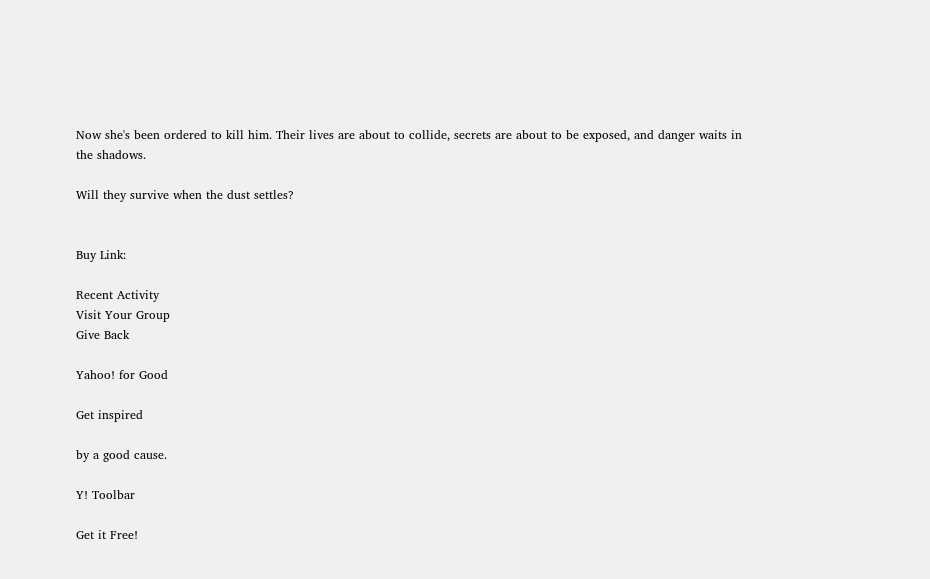Now she's been ordered to kill him. Their lives are about to collide, secrets are about to be exposed, and danger waits in the shadows.

Will they survive when the dust settles?


Buy Link:

Recent Activity
Visit Your Group
Give Back

Yahoo! for Good

Get inspired

by a good cause.

Y! Toolbar

Get it Free!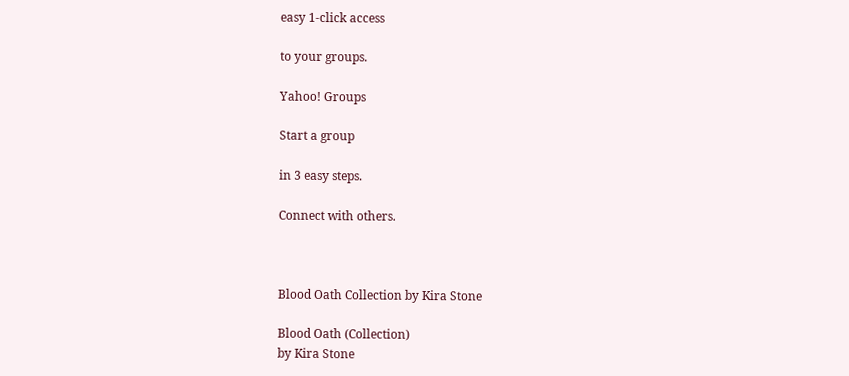easy 1-click access

to your groups.

Yahoo! Groups

Start a group

in 3 easy steps.

Connect with others.



Blood Oath Collection by Kira Stone

Blood Oath (Collection)
by Kira Stone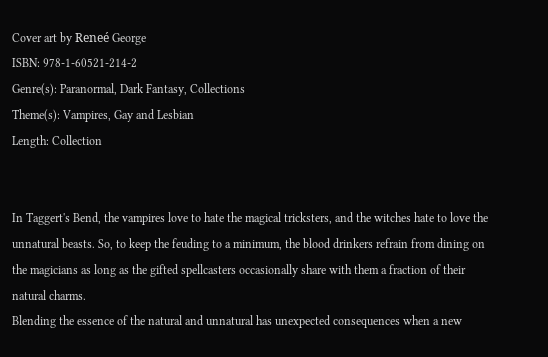Cover art by Reneé George
ISBN: 978-1-60521-214-2
Genre(s): Paranormal, Dark Fantasy, Collections
Theme(s): Vampires, Gay and Lesbian
Length: Collection


In Taggert's Bend, the vampires love to hate the magical tricksters, and the witches hate to love the unnatural beasts. So, to keep the feuding to a minimum, the blood drinkers refrain from dining on the magicians as long as the gifted spellcasters occasionally share with them a fraction of their natural charms.
Blending the essence of the natural and unnatural has unexpected consequences when a new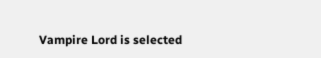Vampire Lord is selected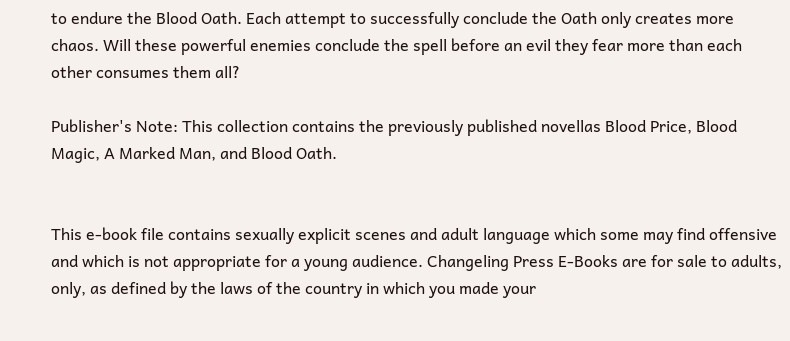to endure the Blood Oath. Each attempt to successfully conclude the Oath only creates more chaos. Will these powerful enemies conclude the spell before an evil they fear more than each other consumes them all?

Publisher's Note: This collection contains the previously published novellas Blood Price, Blood Magic, A Marked Man, and Blood Oath.


This e-book file contains sexually explicit scenes and adult language which some may find offensive and which is not appropriate for a young audience. Changeling Press E-Books are for sale to adults, only, as defined by the laws of the country in which you made your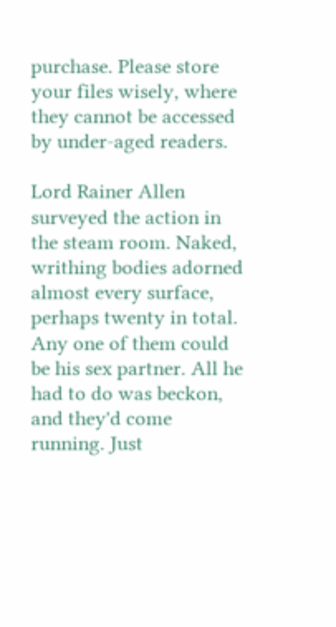purchase. Please store your files wisely, where they cannot be accessed by under-aged readers.

Lord Rainer Allen surveyed the action in the steam room. Naked, writhing bodies adorned almost every surface, perhaps twenty in total. Any one of them could be his sex partner. All he had to do was beckon, and they'd come running. Just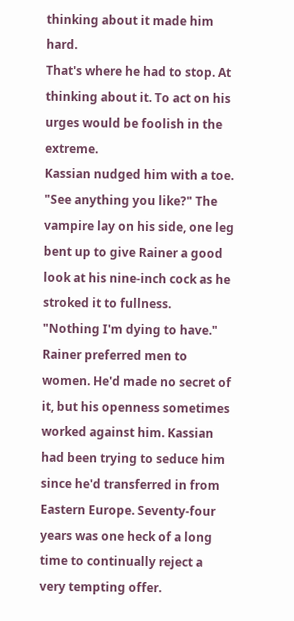thinking about it made him hard.
That's where he had to stop. At thinking about it. To act on his urges would be foolish in the extreme.
Kassian nudged him with a toe. "See anything you like?" The vampire lay on his side, one leg bent up to give Rainer a good look at his nine-inch cock as he stroked it to fullness.
"Nothing I'm dying to have." Rainer preferred men to women. He'd made no secret of it, but his openness sometimes worked against him. Kassian had been trying to seduce him since he'd transferred in from Eastern Europe. Seventy-four years was one heck of a long time to continually reject a very tempting offer.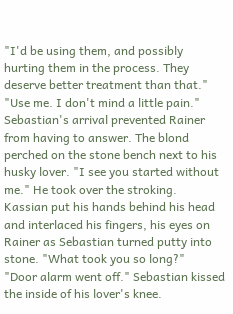"I'd be using them, and possibly hurting them in the process. They deserve better treatment than that."
"Use me. I don't mind a little pain."
Sebastian's arrival prevented Rainer from having to answer. The blond perched on the stone bench next to his husky lover. "I see you started without me." He took over the stroking.
Kassian put his hands behind his head and interlaced his fingers, his eyes on Rainer as Sebastian turned putty into stone. "What took you so long?"
"Door alarm went off." Sebastian kissed the inside of his lover's knee.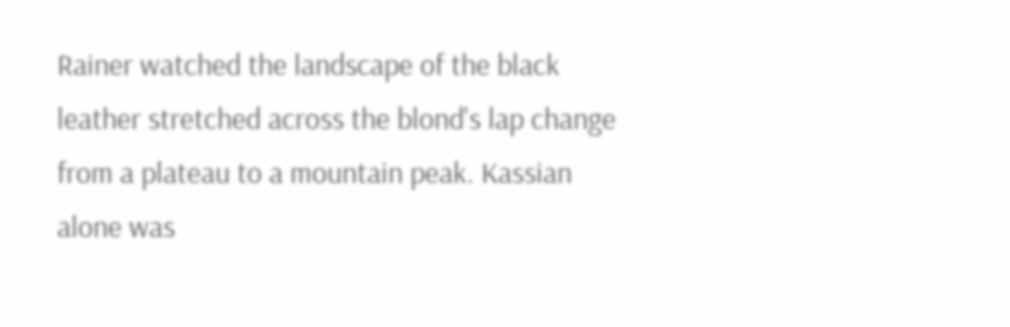Rainer watched the landscape of the black leather stretched across the blond's lap change from a plateau to a mountain peak. Kassian alone was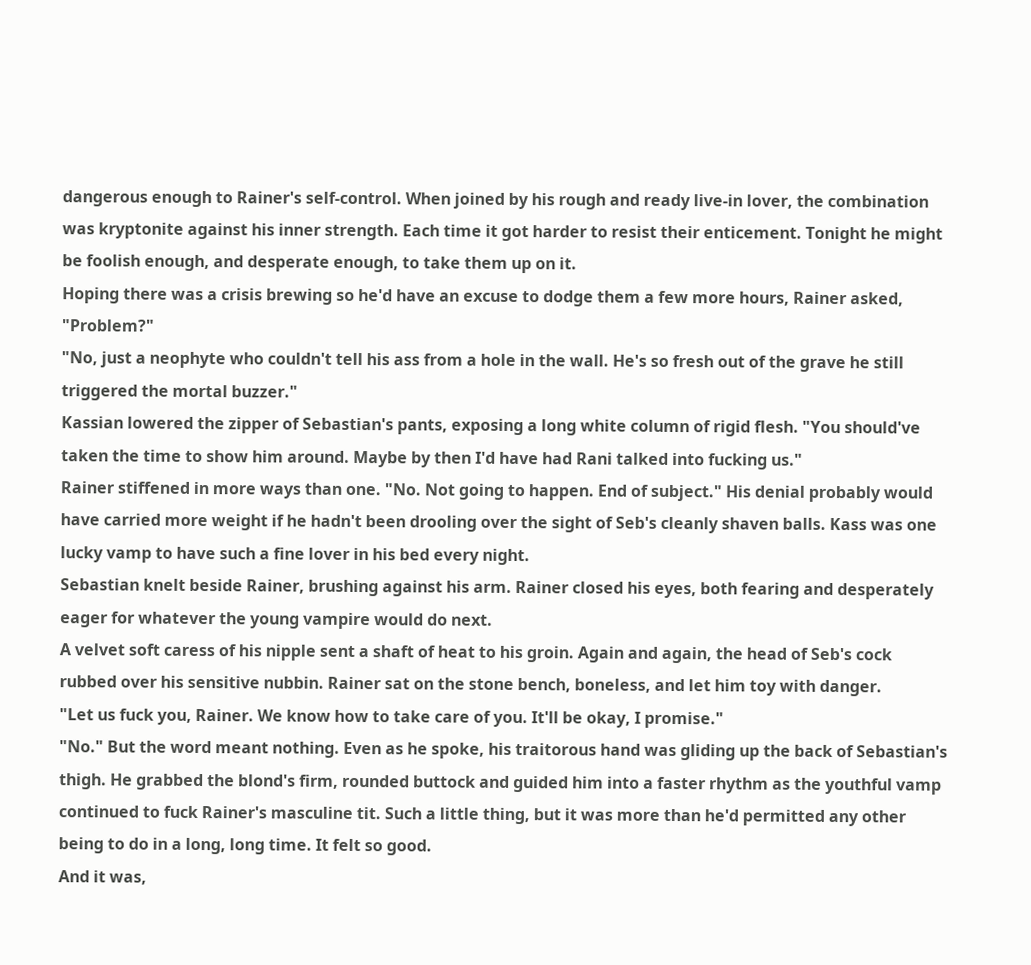dangerous enough to Rainer's self-control. When joined by his rough and ready live-in lover, the combination was kryptonite against his inner strength. Each time it got harder to resist their enticement. Tonight he might be foolish enough, and desperate enough, to take them up on it.
Hoping there was a crisis brewing so he'd have an excuse to dodge them a few more hours, Rainer asked, "Problem?"
"No, just a neophyte who couldn't tell his ass from a hole in the wall. He's so fresh out of the grave he still triggered the mortal buzzer."
Kassian lowered the zipper of Sebastian's pants, exposing a long white column of rigid flesh. "You should've taken the time to show him around. Maybe by then I'd have had Rani talked into fucking us."
Rainer stiffened in more ways than one. "No. Not going to happen. End of subject." His denial probably would have carried more weight if he hadn't been drooling over the sight of Seb's cleanly shaven balls. Kass was one lucky vamp to have such a fine lover in his bed every night.
Sebastian knelt beside Rainer, brushing against his arm. Rainer closed his eyes, both fearing and desperately eager for whatever the young vampire would do next.
A velvet soft caress of his nipple sent a shaft of heat to his groin. Again and again, the head of Seb's cock rubbed over his sensitive nubbin. Rainer sat on the stone bench, boneless, and let him toy with danger.
"Let us fuck you, Rainer. We know how to take care of you. It'll be okay, I promise."
"No." But the word meant nothing. Even as he spoke, his traitorous hand was gliding up the back of Sebastian's thigh. He grabbed the blond's firm, rounded buttock and guided him into a faster rhythm as the youthful vamp continued to fuck Rainer's masculine tit. Such a little thing, but it was more than he'd permitted any other being to do in a long, long time. It felt so good.
And it was,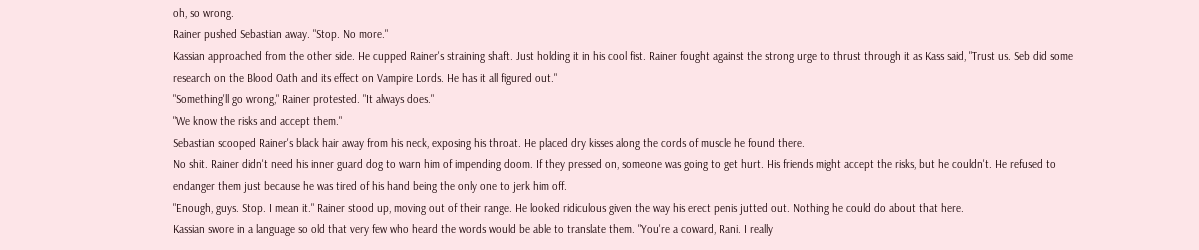oh, so wrong.
Rainer pushed Sebastian away. "Stop. No more."
Kassian approached from the other side. He cupped Rainer's straining shaft. Just holding it in his cool fist. Rainer fought against the strong urge to thrust through it as Kass said, "Trust us. Seb did some research on the Blood Oath and its effect on Vampire Lords. He has it all figured out."
"Something'll go wrong," Rainer protested. "It always does."
"We know the risks and accept them."
Sebastian scooped Rainer's black hair away from his neck, exposing his throat. He placed dry kisses along the cords of muscle he found there.
No shit. Rainer didn't need his inner guard dog to warn him of impending doom. If they pressed on, someone was going to get hurt. His friends might accept the risks, but he couldn't. He refused to endanger them just because he was tired of his hand being the only one to jerk him off.
"Enough, guys. Stop. I mean it." Rainer stood up, moving out of their range. He looked ridiculous given the way his erect penis jutted out. Nothing he could do about that here.
Kassian swore in a language so old that very few who heard the words would be able to translate them. "You're a coward, Rani. I really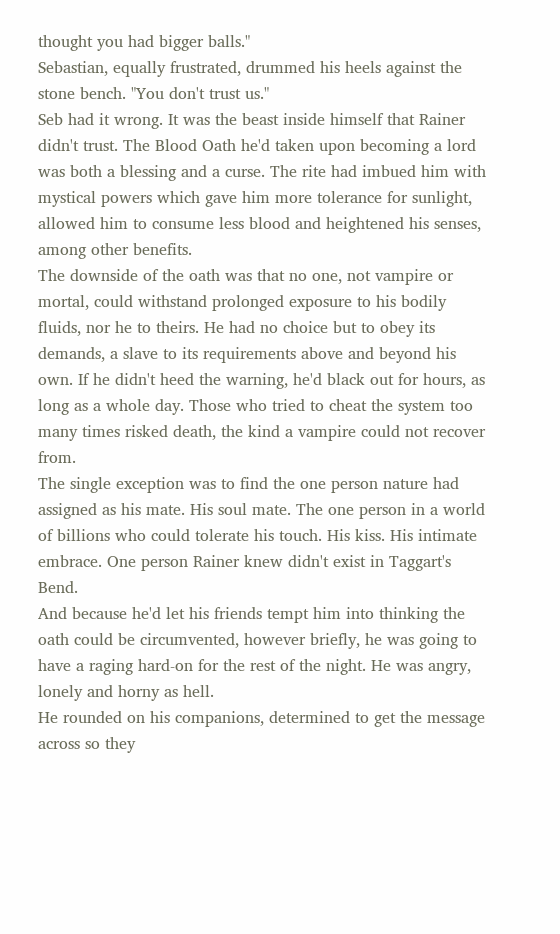thought you had bigger balls."
Sebastian, equally frustrated, drummed his heels against the stone bench. "You don't trust us."
Seb had it wrong. It was the beast inside himself that Rainer didn't trust. The Blood Oath he'd taken upon becoming a lord was both a blessing and a curse. The rite had imbued him with mystical powers which gave him more tolerance for sunlight, allowed him to consume less blood and heightened his senses, among other benefits.
The downside of the oath was that no one, not vampire or mortal, could withstand prolonged exposure to his bodily fluids, nor he to theirs. He had no choice but to obey its demands, a slave to its requirements above and beyond his own. If he didn't heed the warning, he'd black out for hours, as long as a whole day. Those who tried to cheat the system too many times risked death, the kind a vampire could not recover from.
The single exception was to find the one person nature had assigned as his mate. His soul mate. The one person in a world of billions who could tolerate his touch. His kiss. His intimate embrace. One person Rainer knew didn't exist in Taggart's Bend.
And because he'd let his friends tempt him into thinking the oath could be circumvented, however briefly, he was going to have a raging hard-on for the rest of the night. He was angry, lonely and horny as hell.
He rounded on his companions, determined to get the message across so they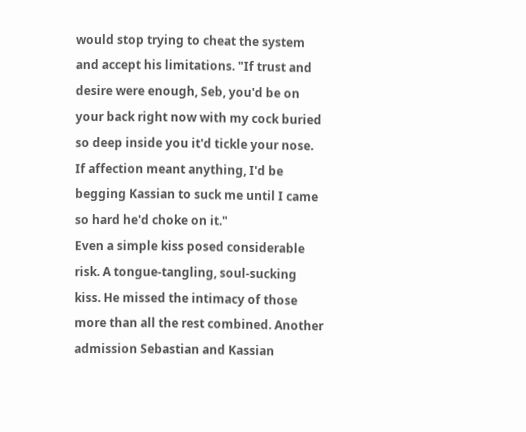would stop trying to cheat the system and accept his limitations. "If trust and desire were enough, Seb, you'd be on your back right now with my cock buried so deep inside you it'd tickle your nose. If affection meant anything, I'd be begging Kassian to suck me until I came so hard he'd choke on it."
Even a simple kiss posed considerable risk. A tongue-tangling, soul-sucking kiss. He missed the intimacy of those more than all the rest combined. Another admission Sebastian and Kassian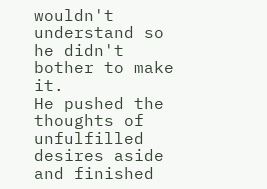wouldn't understand so he didn't bother to make it.
He pushed the thoughts of unfulfilled desires aside and finished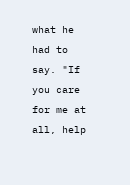what he had to say. "If you care for me at all, help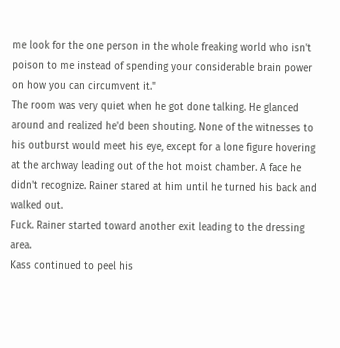me look for the one person in the whole freaking world who isn't poison to me instead of spending your considerable brain power on how you can circumvent it."
The room was very quiet when he got done talking. He glanced around and realized he'd been shouting. None of the witnesses to his outburst would meet his eye, except for a lone figure hovering at the archway leading out of the hot moist chamber. A face he didn't recognize. Rainer stared at him until he turned his back and walked out.
Fuck. Rainer started toward another exit leading to the dressing area.
Kass continued to peel his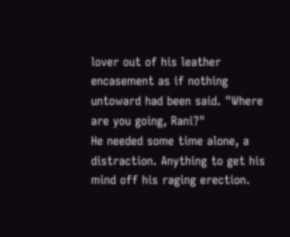lover out of his leather encasement as if nothing untoward had been said. "Where are you going, Rani?"
He needed some time alone, a distraction. Anything to get his mind off his raging erection.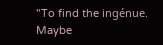"To find the ingénue. Maybe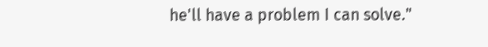he'll have a problem I can solve."